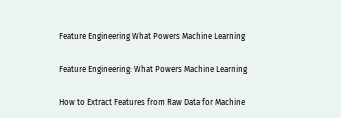Feature Engineering What Powers Machine Learning

Feature Engineering: What Powers Machine Learning

How to Extract Features from Raw Data for Machine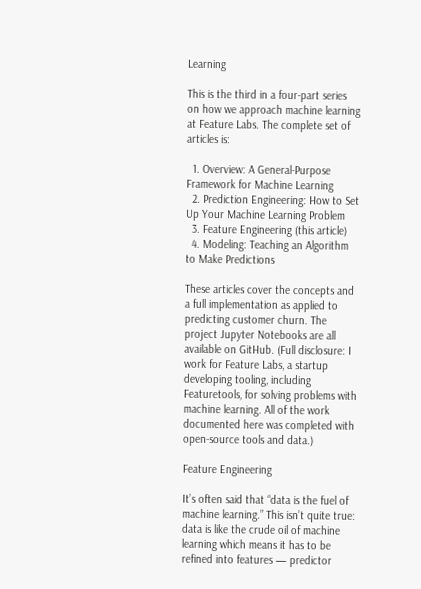Learning

This is the third in a four-part series on how we approach machine learning at Feature Labs. The complete set of articles is:

  1. Overview: A General-Purpose Framework for Machine Learning
  2. Prediction Engineering: How to Set Up Your Machine Learning Problem
  3. Feature Engineering (this article)
  4. Modeling: Teaching an Algorithm to Make Predictions

These articles cover the concepts and a full implementation as applied to predicting customer churn. The project Jupyter Notebooks are all available on GitHub. (Full disclosure: I work for Feature Labs, a startup developing tooling, including Featuretools, for solving problems with machine learning. All of the work documented here was completed with open-source tools and data.)

Feature Engineering

It’s often said that “data is the fuel of machine learning.” This isn’t quite true: data is like the crude oil of machine learning which means it has to be refined into features — predictor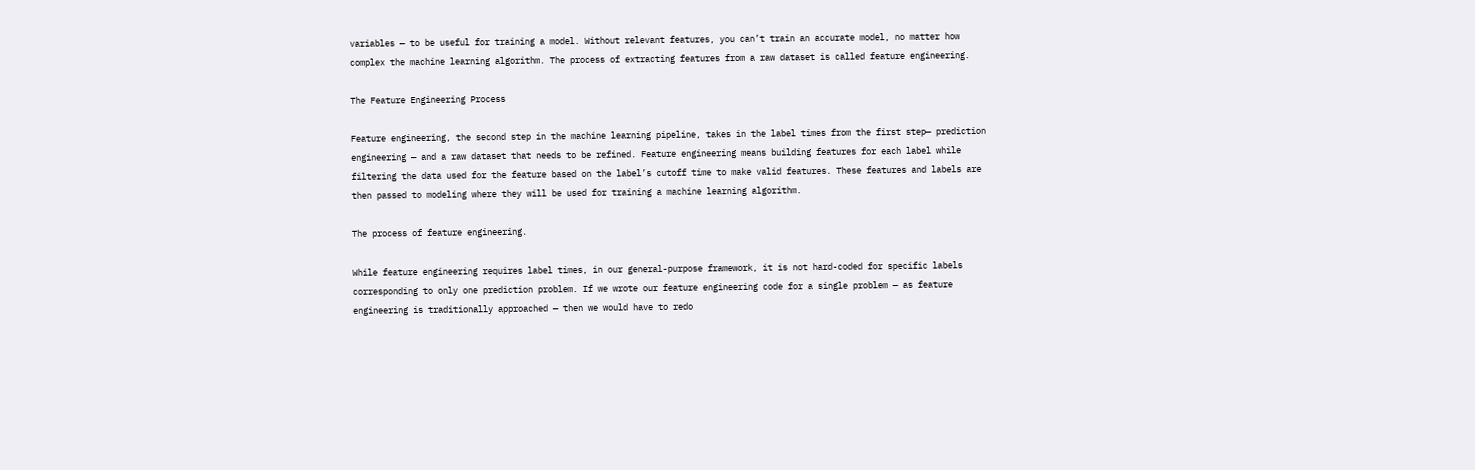variables — to be useful for training a model. Without relevant features, you can’t train an accurate model, no matter how complex the machine learning algorithm. The process of extracting features from a raw dataset is called feature engineering.

The Feature Engineering Process

Feature engineering, the second step in the machine learning pipeline, takes in the label times from the first step— prediction engineering — and a raw dataset that needs to be refined. Feature engineering means building features for each label while filtering the data used for the feature based on the label’s cutoff time to make valid features. These features and labels are then passed to modeling where they will be used for training a machine learning algorithm.

The process of feature engineering.

While feature engineering requires label times, in our general-purpose framework, it is not hard-coded for specific labels corresponding to only one prediction problem. If we wrote our feature engineering code for a single problem — as feature engineering is traditionally approached — then we would have to redo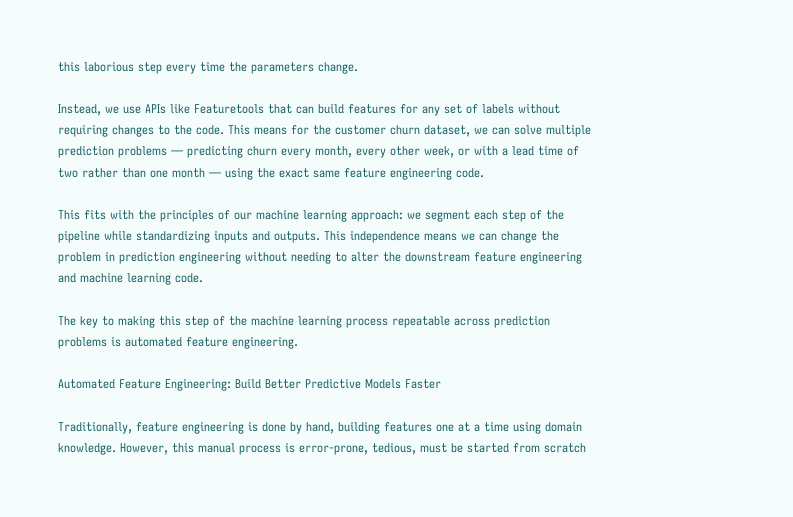this laborious step every time the parameters change.

Instead, we use APIs like Featuretools that can build features for any set of labels without requiring changes to the code. This means for the customer churn dataset, we can solve multiple prediction problems — predicting churn every month, every other week, or with a lead time of two rather than one month — using the exact same feature engineering code.

This fits with the principles of our machine learning approach: we segment each step of the pipeline while standardizing inputs and outputs. This independence means we can change the problem in prediction engineering without needing to alter the downstream feature engineering and machine learning code.

The key to making this step of the machine learning process repeatable across prediction problems is automated feature engineering.

Automated Feature Engineering: Build Better Predictive Models Faster

Traditionally, feature engineering is done by hand, building features one at a time using domain knowledge. However, this manual process is error-prone, tedious, must be started from scratch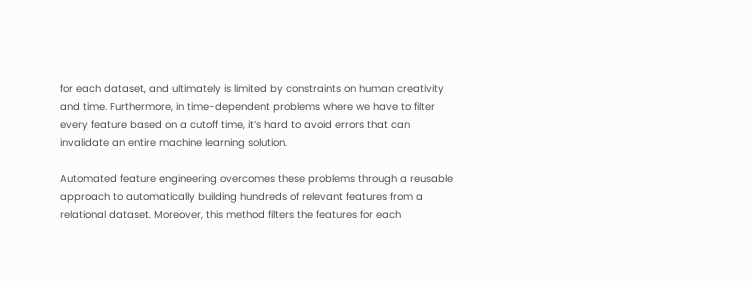for each dataset, and ultimately is limited by constraints on human creativity and time. Furthermore, in time-dependent problems where we have to filter every feature based on a cutoff time, it’s hard to avoid errors that can invalidate an entire machine learning solution.

Automated feature engineering overcomes these problems through a reusable approach to automatically building hundreds of relevant features from a relational dataset. Moreover, this method filters the features for each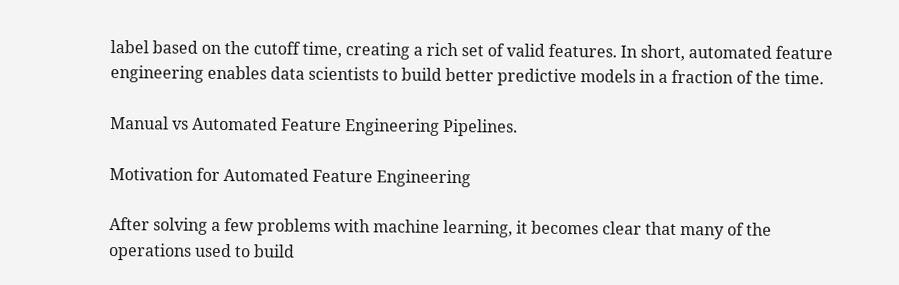label based on the cutoff time, creating a rich set of valid features. In short, automated feature engineering enables data scientists to build better predictive models in a fraction of the time.

Manual vs Automated Feature Engineering Pipelines.

Motivation for Automated Feature Engineering

After solving a few problems with machine learning, it becomes clear that many of the operations used to build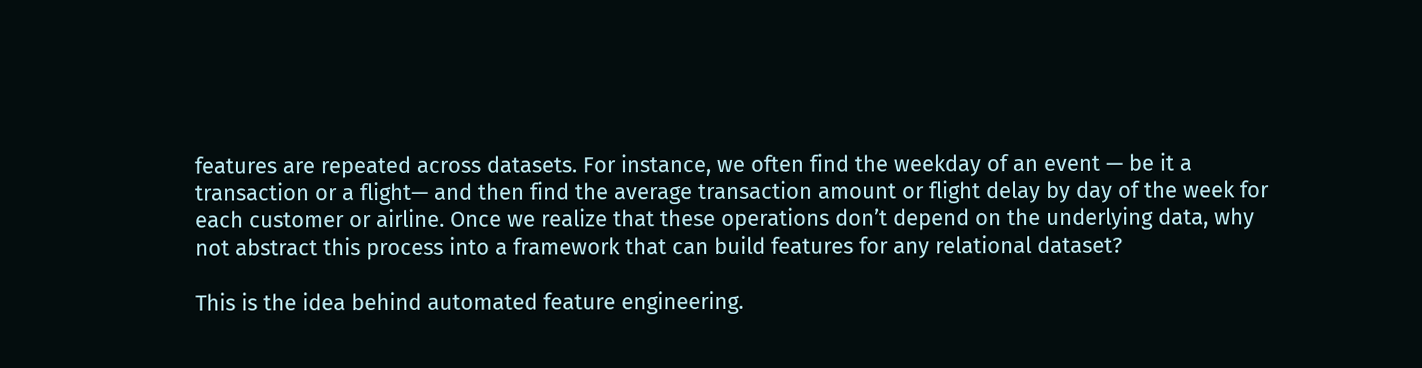features are repeated across datasets. For instance, we often find the weekday of an event — be it a transaction or a flight— and then find the average transaction amount or flight delay by day of the week for each customer or airline. Once we realize that these operations don’t depend on the underlying data, why not abstract this process into a framework that can build features for any relational dataset?

This is the idea behind automated feature engineering.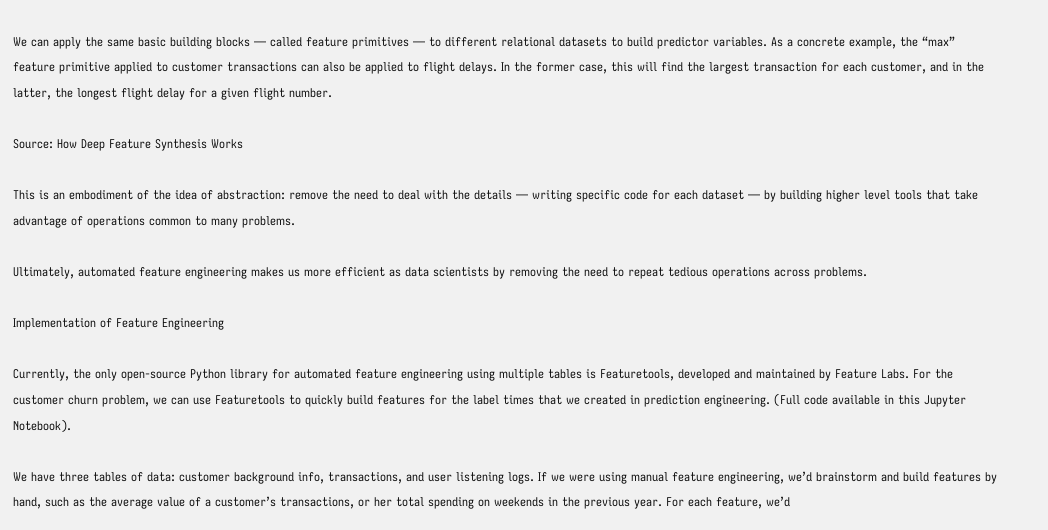We can apply the same basic building blocks — called feature primitives — to different relational datasets to build predictor variables. As a concrete example, the “max” feature primitive applied to customer transactions can also be applied to flight delays. In the former case, this will find the largest transaction for each customer, and in the latter, the longest flight delay for a given flight number.

Source: How Deep Feature Synthesis Works

This is an embodiment of the idea of abstraction: remove the need to deal with the details — writing specific code for each dataset — by building higher level tools that take advantage of operations common to many problems.

Ultimately, automated feature engineering makes us more efficient as data scientists by removing the need to repeat tedious operations across problems.

Implementation of Feature Engineering

Currently, the only open-source Python library for automated feature engineering using multiple tables is Featuretools, developed and maintained by Feature Labs. For the customer churn problem, we can use Featuretools to quickly build features for the label times that we created in prediction engineering. (Full code available in this Jupyter Notebook).

We have three tables of data: customer background info, transactions, and user listening logs. If we were using manual feature engineering, we’d brainstorm and build features by hand, such as the average value of a customer’s transactions, or her total spending on weekends in the previous year. For each feature, we’d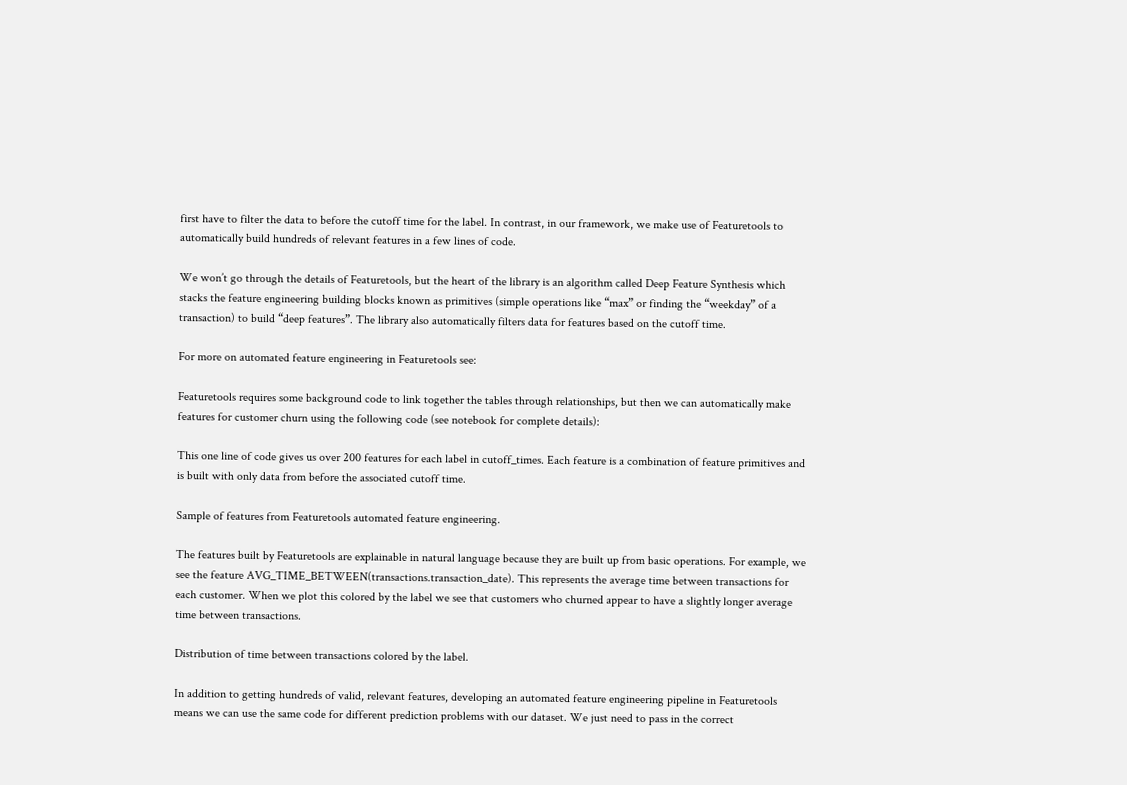first have to filter the data to before the cutoff time for the label. In contrast, in our framework, we make use of Featuretools to automatically build hundreds of relevant features in a few lines of code.

We won’t go through the details of Featuretools, but the heart of the library is an algorithm called Deep Feature Synthesis which stacks the feature engineering building blocks known as primitives (simple operations like “max” or finding the “weekday” of a transaction) to build “deep features”. The library also automatically filters data for features based on the cutoff time.

For more on automated feature engineering in Featuretools see:

Featuretools requires some background code to link together the tables through relationships, but then we can automatically make features for customer churn using the following code (see notebook for complete details):

This one line of code gives us over 200 features for each label in cutoff_times. Each feature is a combination of feature primitives and is built with only data from before the associated cutoff time.

Sample of features from Featuretools automated feature engineering.

The features built by Featuretools are explainable in natural language because they are built up from basic operations. For example, we see the feature AVG_TIME_BETWEEN(transactions.transaction_date). This represents the average time between transactions for each customer. When we plot this colored by the label we see that customers who churned appear to have a slightly longer average time between transactions.

Distribution of time between transactions colored by the label.

In addition to getting hundreds of valid, relevant features, developing an automated feature engineering pipeline in Featuretools means we can use the same code for different prediction problems with our dataset. We just need to pass in the correct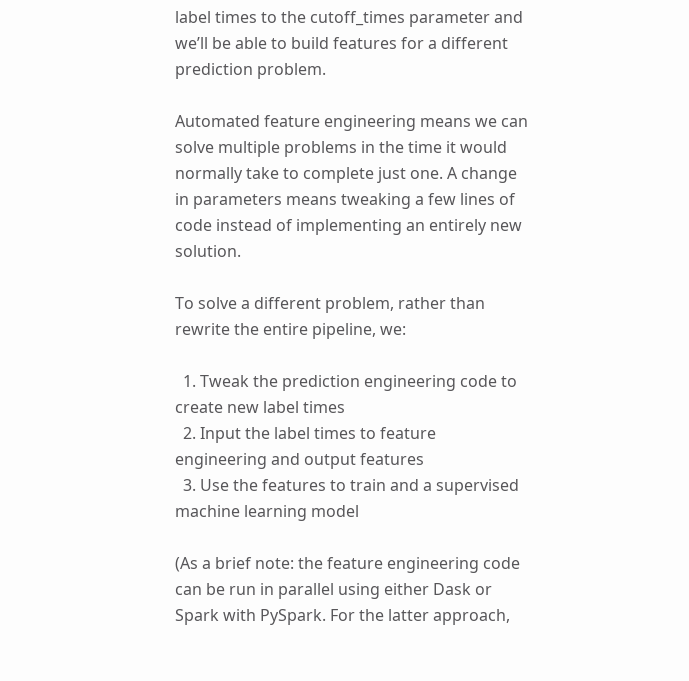label times to the cutoff_times parameter and we’ll be able to build features for a different prediction problem.

Automated feature engineering means we can solve multiple problems in the time it would normally take to complete just one. A change in parameters means tweaking a few lines of code instead of implementing an entirely new solution.

To solve a different problem, rather than rewrite the entire pipeline, we:

  1. Tweak the prediction engineering code to create new label times
  2. Input the label times to feature engineering and output features
  3. Use the features to train and a supervised machine learning model

(As a brief note: the feature engineering code can be run in parallel using either Dask or Spark with PySpark. For the latter approach,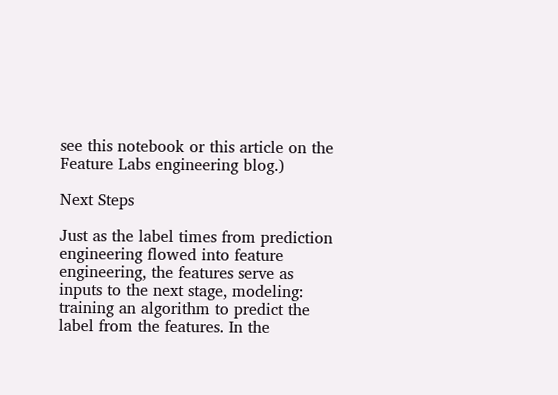see this notebook or this article on the Feature Labs engineering blog.)

Next Steps

Just as the label times from prediction engineering flowed into feature engineering, the features serve as inputs to the next stage, modeling: training an algorithm to predict the label from the features. In the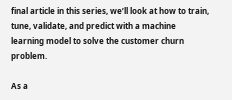final article in this series, we’ll look at how to train, tune, validate, and predict with a machine learning model to solve the customer churn problem.

As a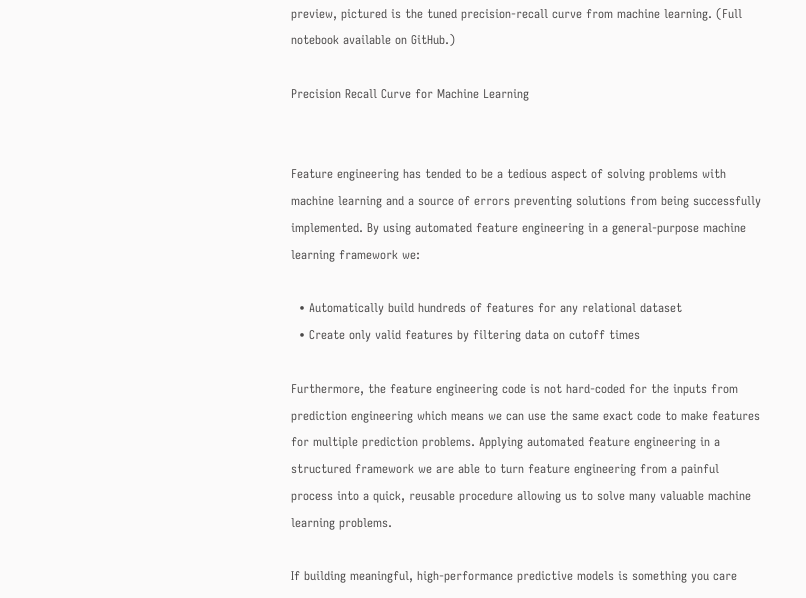preview, pictured is the tuned precision-recall curve from machine learning. (Full notebook available on GitHub.)

Precision Recall Curve for Machine Learning


Feature engineering has tended to be a tedious aspect of solving problems with machine learning and a source of errors preventing solutions from being successfully implemented. By using automated feature engineering in a general-purpose machine learning framework we:

  • Automatically build hundreds of features for any relational dataset
  • Create only valid features by filtering data on cutoff times

Furthermore, the feature engineering code is not hard-coded for the inputs from prediction engineering which means we can use the same exact code to make features for multiple prediction problems. Applying automated feature engineering in a structured framework we are able to turn feature engineering from a painful process into a quick, reusable procedure allowing us to solve many valuable machine learning problems.

If building meaningful, high-performance predictive models is something you care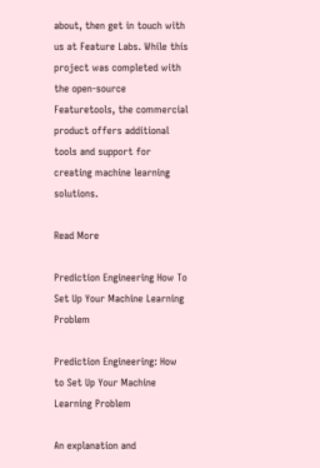about, then get in touch with us at Feature Labs. While this project was completed with the open-source Featuretools, the commercial product offers additional tools and support for creating machine learning solutions.

Read More

Prediction Engineering How To Set Up Your Machine Learning Problem

Prediction Engineering: How to Set Up Your Machine Learning Problem

An explanation and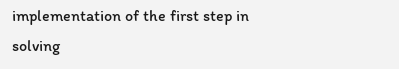implementation of the first step in solving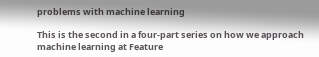problems with machine learning

This is the second in a four-part series on how we approach machine learning at Feature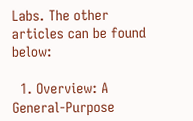Labs. The other articles can be found below:

  1. Overview: A General-Purpose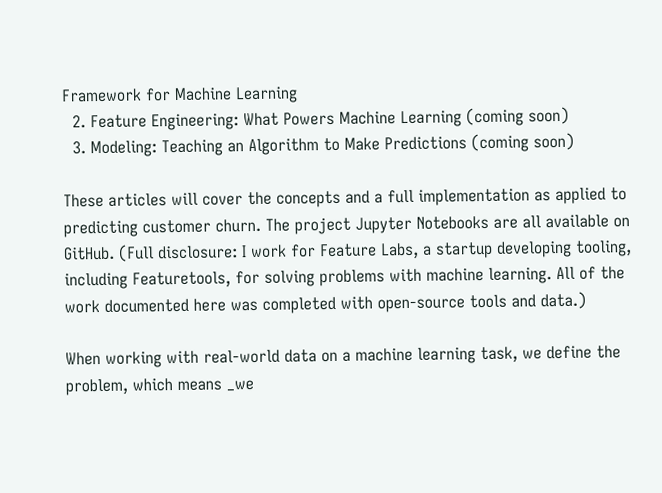Framework for Machine Learning
  2. Feature Engineering: What Powers Machine Learning (coming soon)
  3. Modeling: Teaching an Algorithm to Make Predictions (coming soon)

These articles will cover the concepts and a full implementation as applied to predicting customer churn. The project Jupyter Notebooks are all available on GitHub. (Full disclosure: I work for Feature Labs, a startup developing tooling, including Featuretools, for solving problems with machine learning. All of the work documented here was completed with open-source tools and data.)

When working with real-world data on a machine learning task, we define the problem, which means _we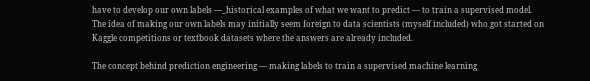have to develop our own labels —_historical examples of what we want to predict — to train a supervised model. The idea of making our own labels may initially seem foreign to data scientists (myself included) who got started on Kaggle competitions or textbook datasets where the answers are already included.

The concept behind prediction engineering — making labels to train a supervised machine learning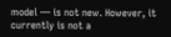model — is not new. However, it currently is not a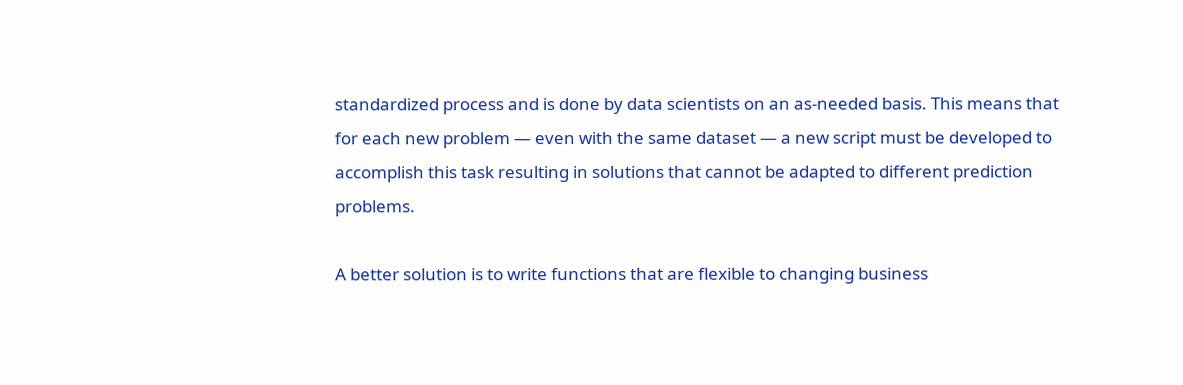standardized process and is done by data scientists on an as-needed basis. This means that for each new problem — even with the same dataset — a new script must be developed to accomplish this task resulting in solutions that cannot be adapted to different prediction problems.

A better solution is to write functions that are flexible to changing business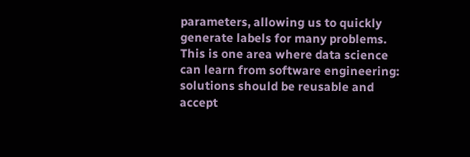parameters, allowing us to quickly generate labels for many problems. This is one area where data science can learn from software engineering: solutions should be reusable and accept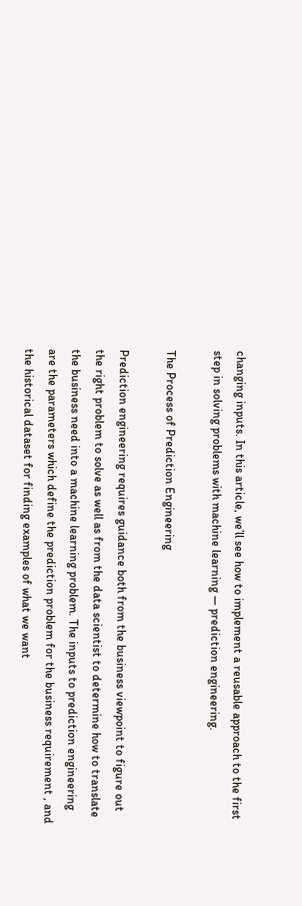changing inputs. In this article, we’ll see how to implement a reusable approach to the first step in solving problems with machine learning — prediction engineering.

The Process of Prediction Engineering

Prediction engineering requires guidance both from the business viewpoint to figure out the right problem to solve as well as from the data scientist to determine how to translate the business need into a machine learning problem. The inputs to prediction engineering are the parameters which define the prediction problem for the business requirement , and the historical dataset for finding examples of what we want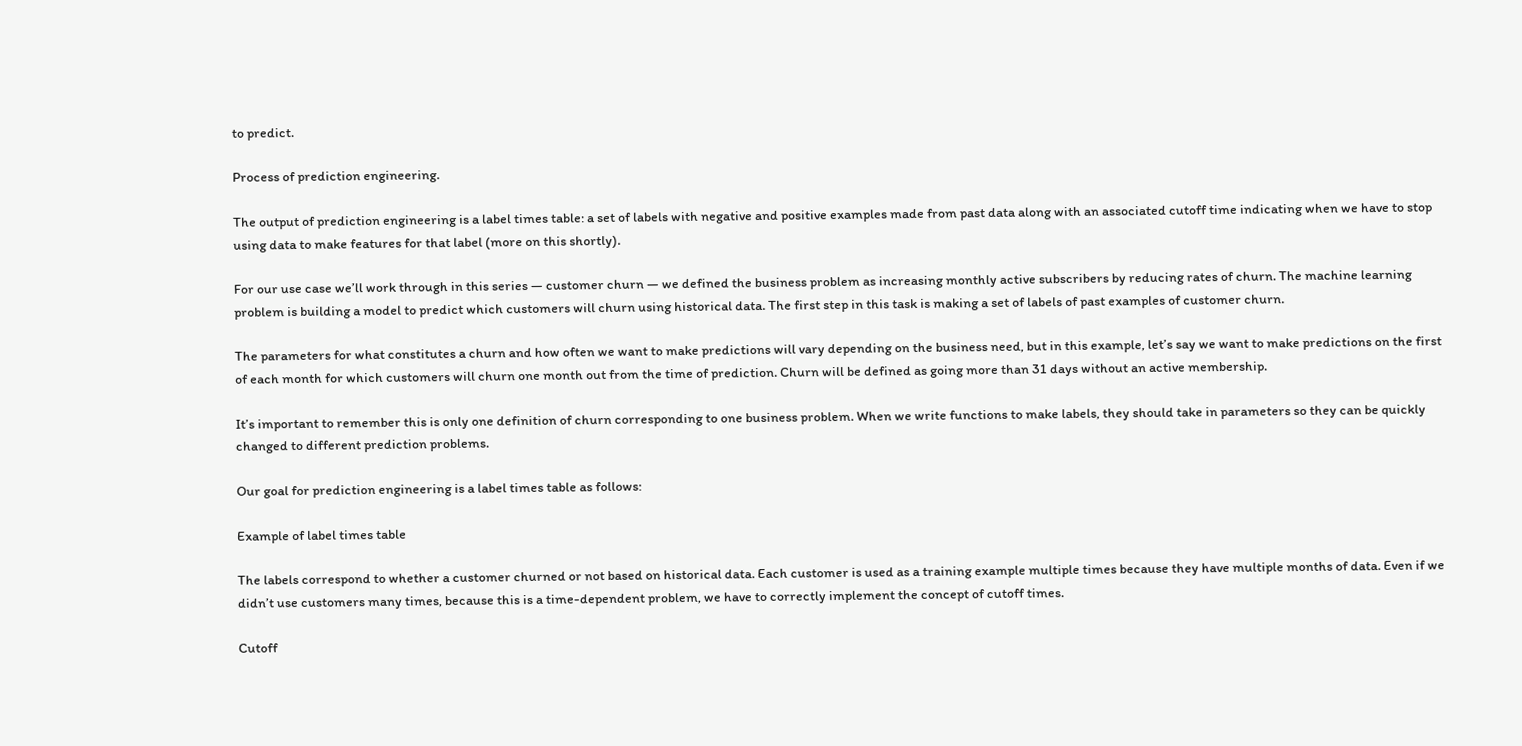to predict.

Process of prediction engineering.

The output of prediction engineering is a label times table: a set of labels with negative and positive examples made from past data along with an associated cutoff time indicating when we have to stop using data to make features for that label (more on this shortly).

For our use case we’ll work through in this series — customer churn — we defined the business problem as increasing monthly active subscribers by reducing rates of churn. The machine learning problem is building a model to predict which customers will churn using historical data. The first step in this task is making a set of labels of past examples of customer churn.

The parameters for what constitutes a churn and how often we want to make predictions will vary depending on the business need, but in this example, let’s say we want to make predictions on the first of each month for which customers will churn one month out from the time of prediction. Churn will be defined as going more than 31 days without an active membership.

It’s important to remember this is only one definition of churn corresponding to one business problem. When we write functions to make labels, they should take in parameters so they can be quickly changed to different prediction problems.

Our goal for prediction engineering is a label times table as follows:

Example of label times table

The labels correspond to whether a customer churned or not based on historical data. Each customer is used as a training example multiple times because they have multiple months of data. Even if we didn’t use customers many times, because this is a time-dependent problem, we have to correctly implement the concept of cutoff times.

Cutoff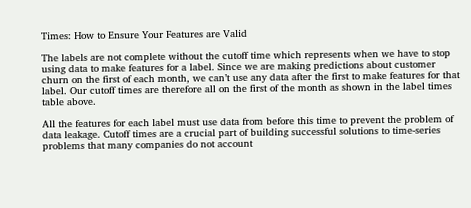Times: How to Ensure Your Features are Valid

The labels are not complete without the cutoff time which represents when we have to stop using data to make features for a label. Since we are making predictions about customer churn on the first of each month, we can’t use any data after the first to make features for that label. Our cutoff times are therefore all on the first of the month as shown in the label times table above.

All the features for each label must use data from before this time to prevent the problem of data leakage. Cutoff times are a crucial part of building successful solutions to time-series problems that many companies do not account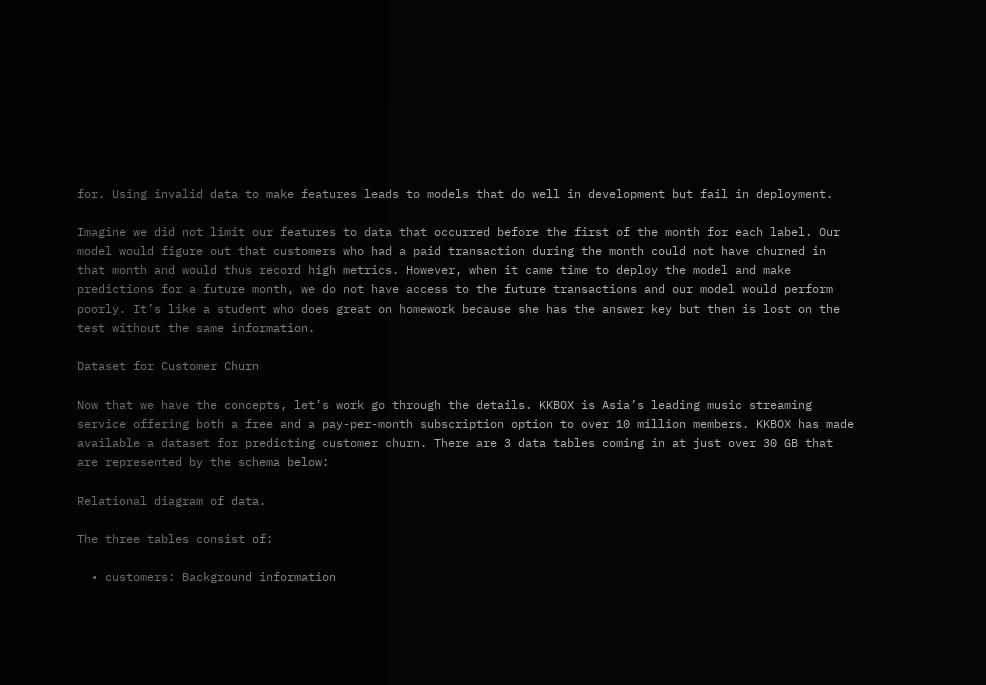for. Using invalid data to make features leads to models that do well in development but fail in deployment.

Imagine we did not limit our features to data that occurred before the first of the month for each label. Our model would figure out that customers who had a paid transaction during the month could not have churned in that month and would thus record high metrics. However, when it came time to deploy the model and make predictions for a future month, we do not have access to the future transactions and our model would perform poorly. It’s like a student who does great on homework because she has the answer key but then is lost on the test without the same information.

Dataset for Customer Churn

Now that we have the concepts, let’s work go through the details. KKBOX is Asia’s leading music streaming service offering both a free and a pay-per-month subscription option to over 10 million members. KKBOX has made available a dataset for predicting customer churn. There are 3 data tables coming in at just over 30 GB that are represented by the schema below:

Relational diagram of data.

The three tables consist of:

  • customers: Background information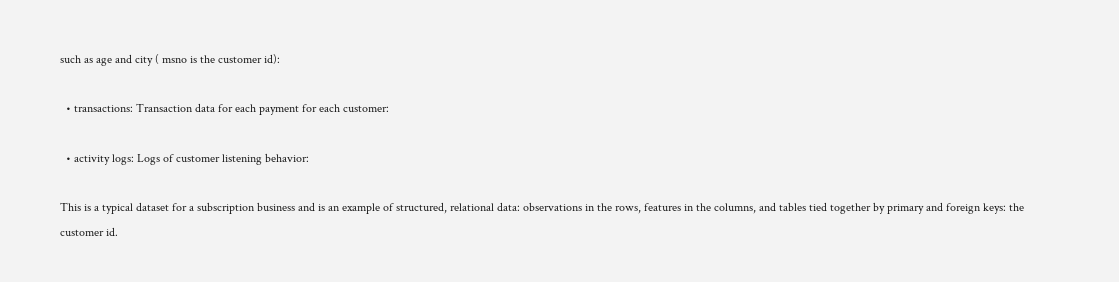such as age and city ( msno is the customer id):

  • transactions: Transaction data for each payment for each customer:

  • activity logs: Logs of customer listening behavior:

This is a typical dataset for a subscription business and is an example of structured, relational data: observations in the rows, features in the columns, and tables tied together by primary and foreign keys: the customer id.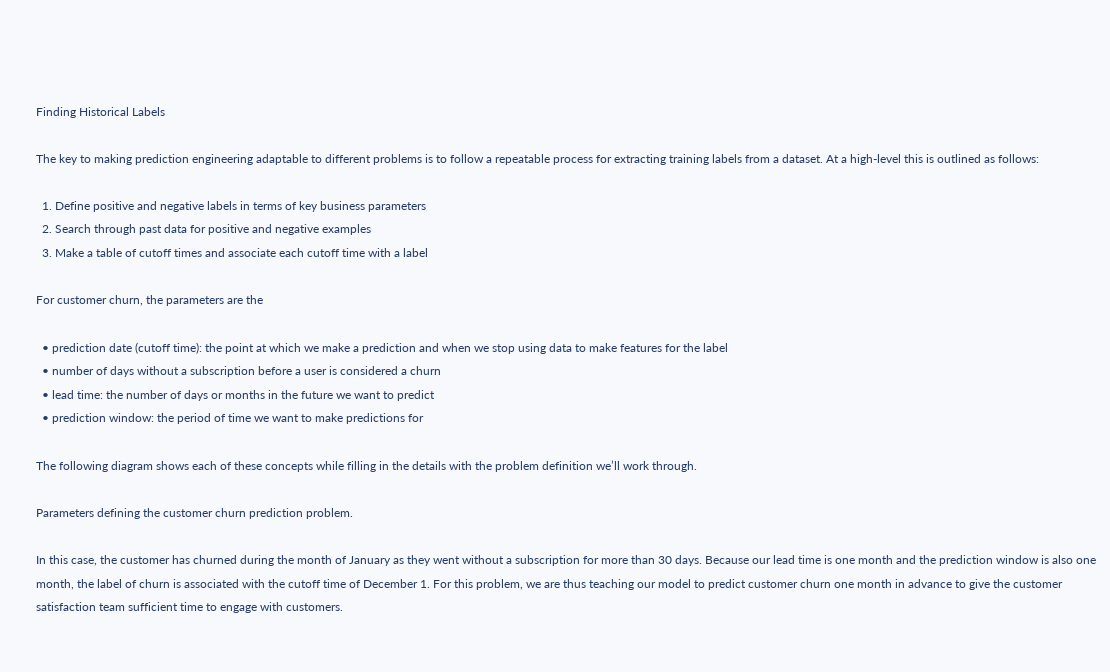Finding Historical Labels

The key to making prediction engineering adaptable to different problems is to follow a repeatable process for extracting training labels from a dataset. At a high-level this is outlined as follows:

  1. Define positive and negative labels in terms of key business parameters
  2. Search through past data for positive and negative examples
  3. Make a table of cutoff times and associate each cutoff time with a label

For customer churn, the parameters are the

  • prediction date (cutoff time): the point at which we make a prediction and when we stop using data to make features for the label
  • number of days without a subscription before a user is considered a churn
  • lead time: the number of days or months in the future we want to predict
  • prediction window: the period of time we want to make predictions for

The following diagram shows each of these concepts while filling in the details with the problem definition we’ll work through.

Parameters defining the customer churn prediction problem.

In this case, the customer has churned during the month of January as they went without a subscription for more than 30 days. Because our lead time is one month and the prediction window is also one month, the label of churn is associated with the cutoff time of December 1. For this problem, we are thus teaching our model to predict customer churn one month in advance to give the customer satisfaction team sufficient time to engage with customers.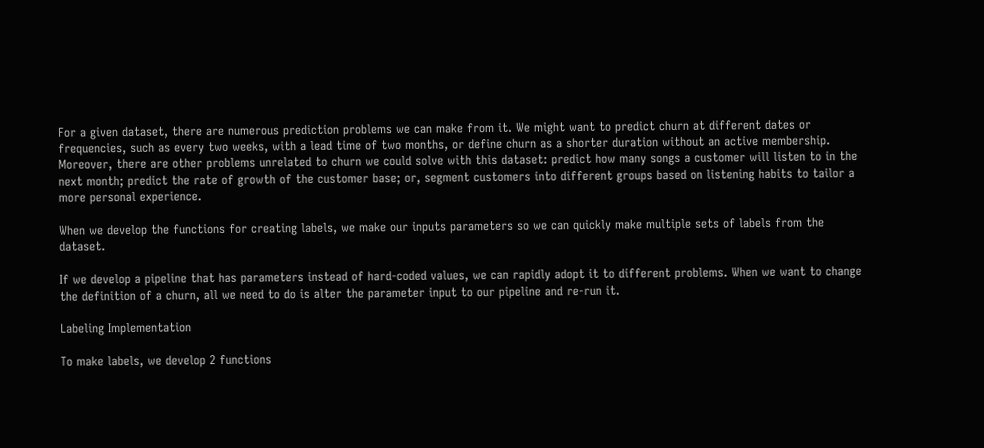For a given dataset, there are numerous prediction problems we can make from it. We might want to predict churn at different dates or frequencies, such as every two weeks, with a lead time of two months, or define churn as a shorter duration without an active membership. Moreover, there are other problems unrelated to churn we could solve with this dataset: predict how many songs a customer will listen to in the next month; predict the rate of growth of the customer base; or, segment customers into different groups based on listening habits to tailor a more personal experience.

When we develop the functions for creating labels, we make our inputs parameters so we can quickly make multiple sets of labels from the dataset.

If we develop a pipeline that has parameters instead of hard-coded values, we can rapidly adopt it to different problems. When we want to change the definition of a churn, all we need to do is alter the parameter input to our pipeline and re-run it.

Labeling Implementation

To make labels, we develop 2 functions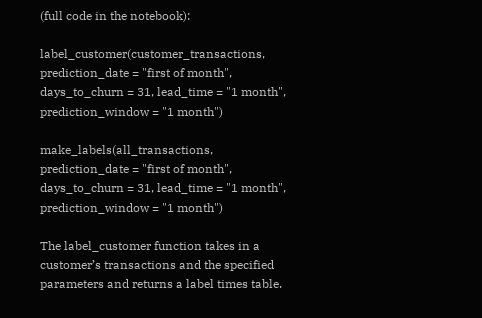(full code in the notebook):

label_customer(customer_transactions, prediction_date = "first of month", days_to_churn = 31, lead_time = "1 month", prediction_window = "1 month")

make_labels(all_transactions, prediction_date = "first of month", days_to_churn = 31, lead_time = "1 month", prediction_window = "1 month")

The label_customer function takes in a customer’s transactions and the specified parameters and returns a label times table.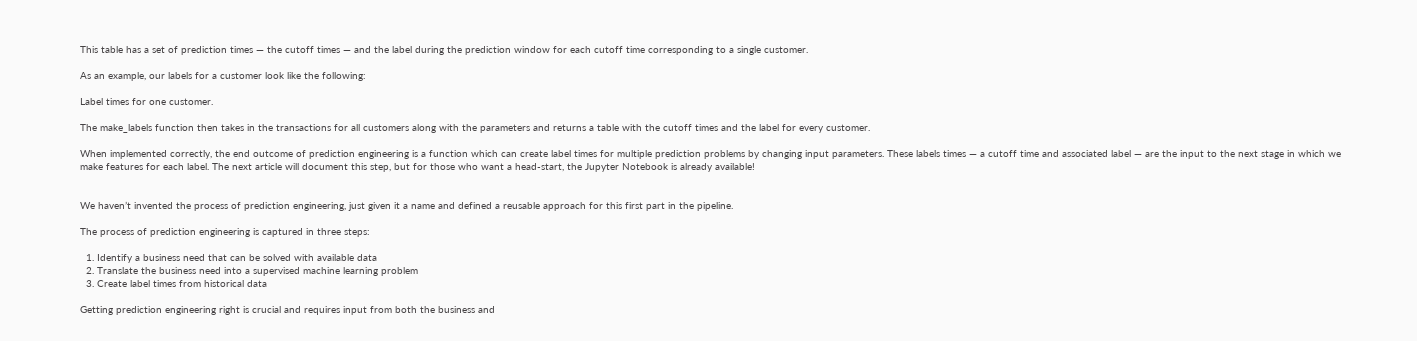This table has a set of prediction times — the cutoff times — and the label during the prediction window for each cutoff time corresponding to a single customer.

As an example, our labels for a customer look like the following:

Label times for one customer.

The make_labels function then takes in the transactions for all customers along with the parameters and returns a table with the cutoff times and the label for every customer.

When implemented correctly, the end outcome of prediction engineering is a function which can create label times for multiple prediction problems by changing input parameters. These labels times — a cutoff time and associated label — are the input to the next stage in which we make features for each label. The next article will document this step, but for those who want a head-start, the Jupyter Notebook is already available!


We haven’t invented the process of prediction engineering, just given it a name and defined a reusable approach for this first part in the pipeline.

The process of prediction engineering is captured in three steps:

  1. Identify a business need that can be solved with available data
  2. Translate the business need into a supervised machine learning problem
  3. Create label times from historical data

Getting prediction engineering right is crucial and requires input from both the business and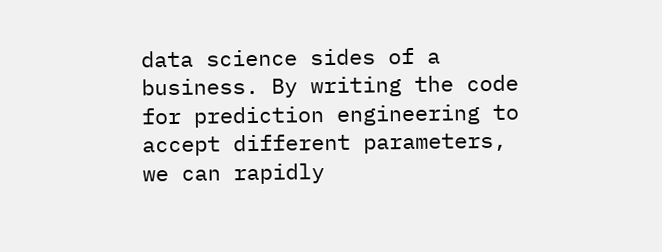data science sides of a business. By writing the code for prediction engineering to accept different parameters, we can rapidly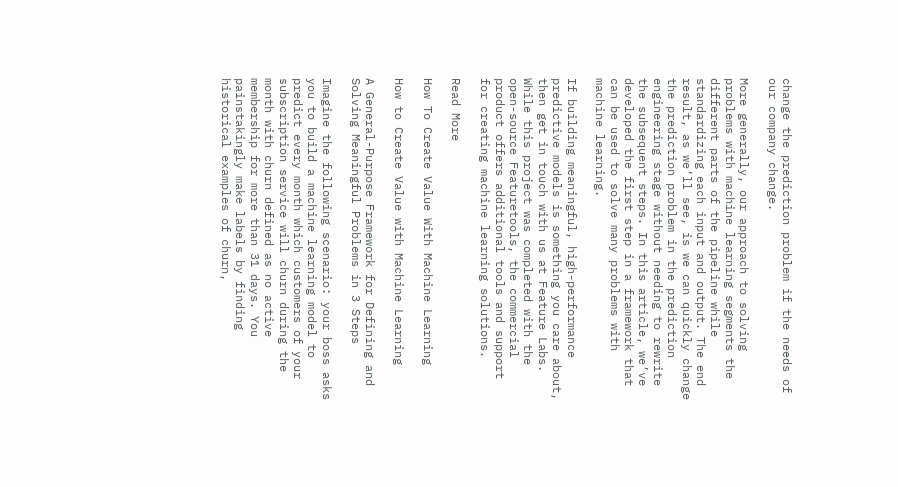change the prediction problem if the needs of our company change.

More generally, our approach to solving problems with machine learning segments the different parts of the pipeline while standardizing each input and output. The end result, as we’ll see, is we can quickly change the prediction problem in the prediction engineering stage without needing to rewrite the subsequent steps. In this article, we’ve developed the first step in a framework that can be used to solve many problems with machine learning.

If building meaningful, high-performance predictive models is something you care about, then get in touch with us at Feature Labs. While this project was completed with the open-source Featuretools, the commercial product offers additional tools and support for creating machine learning solutions.

Read More

How To Create Value With Machine Learning

How to Create Value with Machine Learning

A General-Purpose Framework for Defining and Solving Meaningful Problems in 3 Steps

Imagine the following scenario: your boss asks you to build a machine learning model to predict every month which customers of your subscription service will churn during the month with churn defined as no active membership for more than 31 days. You painstakingly make labels by finding historical examples of churn,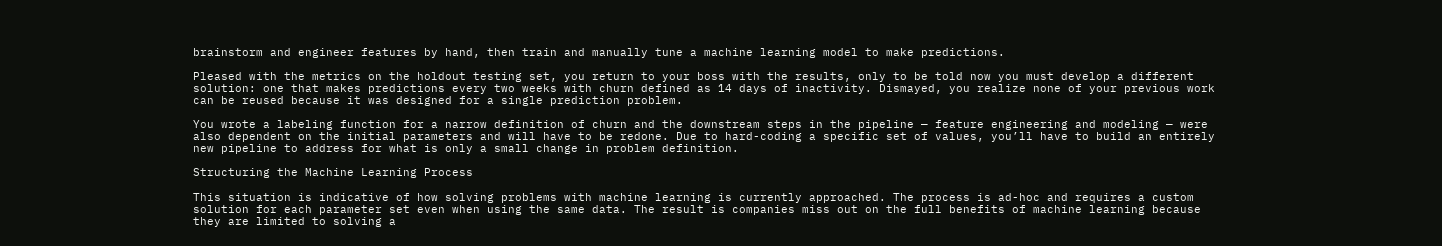brainstorm and engineer features by hand, then train and manually tune a machine learning model to make predictions.

Pleased with the metrics on the holdout testing set, you return to your boss with the results, only to be told now you must develop a different solution: one that makes predictions every two weeks with churn defined as 14 days of inactivity. Dismayed, you realize none of your previous work can be reused because it was designed for a single prediction problem.

You wrote a labeling function for a narrow definition of churn and the downstream steps in the pipeline — feature engineering and modeling — were also dependent on the initial parameters and will have to be redone. Due to hard-coding a specific set of values, you’ll have to build an entirely new pipeline to address for what is only a small change in problem definition.

Structuring the Machine Learning Process

This situation is indicative of how solving problems with machine learning is currently approached. The process is ad-hoc and requires a custom solution for each parameter set even when using the same data. The result is companies miss out on the full benefits of machine learning because they are limited to solving a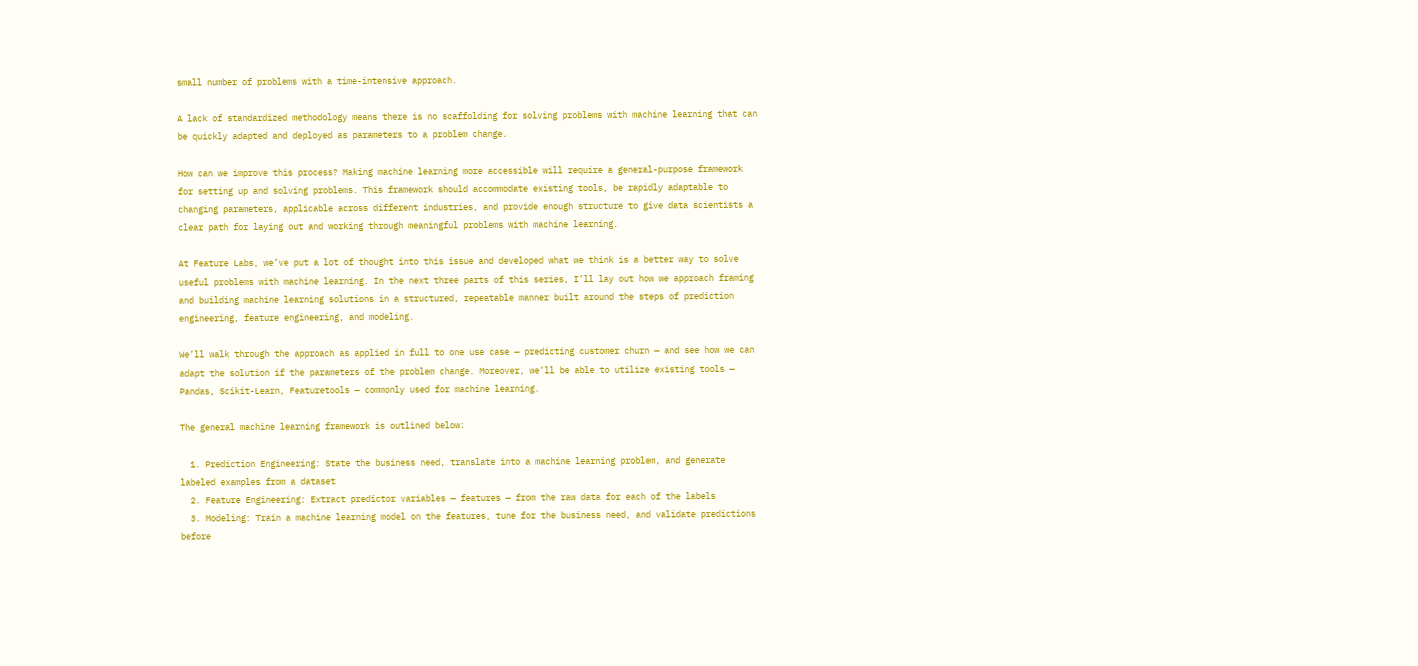small number of problems with a time-intensive approach.

A lack of standardized methodology means there is no scaffolding for solving problems with machine learning that can be quickly adapted and deployed as parameters to a problem change.

How can we improve this process? Making machine learning more accessible will require a general-purpose framework for setting up and solving problems. This framework should accommodate existing tools, be rapidly adaptable to changing parameters, applicable across different industries, and provide enough structure to give data scientists a clear path for laying out and working through meaningful problems with machine learning.

At Feature Labs, we’ve put a lot of thought into this issue and developed what we think is a better way to solve useful problems with machine learning. In the next three parts of this series, I’ll lay out how we approach framing and building machine learning solutions in a structured, repeatable manner built around the steps of prediction engineering, feature engineering, and modeling.

We’ll walk through the approach as applied in full to one use case — predicting customer churn — and see how we can adapt the solution if the parameters of the problem change. Moreover, we’ll be able to utilize existing tools — Pandas, Scikit-Learn, Featuretools — commonly used for machine learning.

The general machine learning framework is outlined below:

  1. Prediction Engineering: State the business need, translate into a machine learning problem, and generate labeled examples from a dataset
  2. Feature Engineering: Extract predictor variables — features — from the raw data for each of the labels
  3. Modeling: Train a machine learning model on the features, tune for the business need, and validate predictions before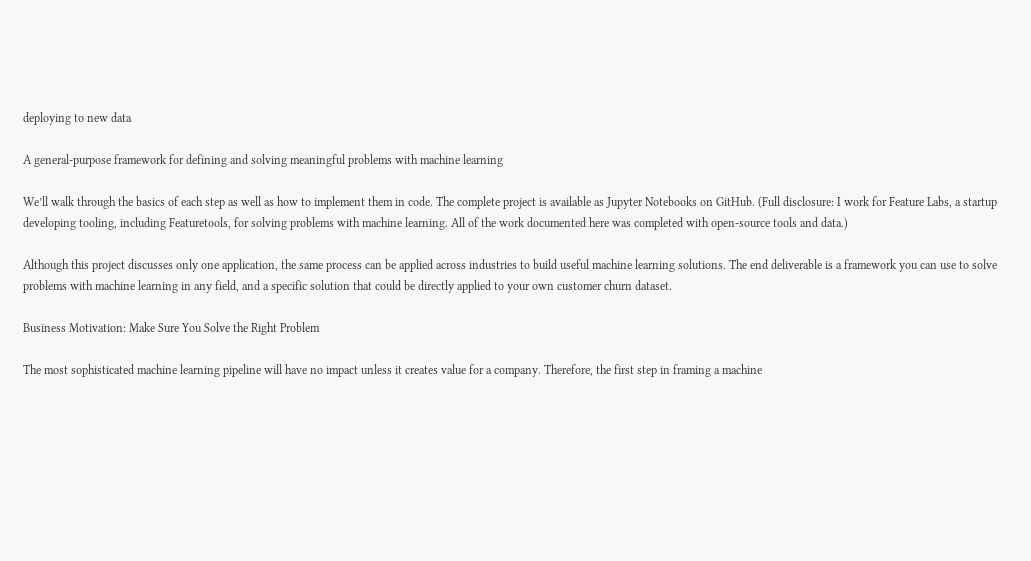deploying to new data

A general-purpose framework for defining and solving meaningful problems with machine learning

We’ll walk through the basics of each step as well as how to implement them in code. The complete project is available as Jupyter Notebooks on GitHub. (Full disclosure: I work for Feature Labs, a startup developing tooling, including Featuretools, for solving problems with machine learning. All of the work documented here was completed with open-source tools and data.)

Although this project discusses only one application, the same process can be applied across industries to build useful machine learning solutions. The end deliverable is a framework you can use to solve problems with machine learning in any field, and a specific solution that could be directly applied to your own customer churn dataset.

Business Motivation: Make Sure You Solve the Right Problem

The most sophisticated machine learning pipeline will have no impact unless it creates value for a company. Therefore, the first step in framing a machine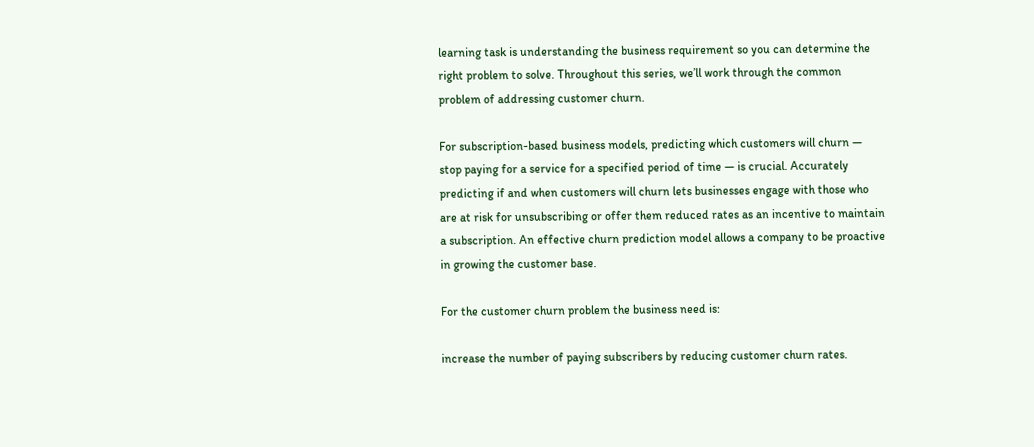learning task is understanding the business requirement so you can determine the right problem to solve. Throughout this series, we’ll work through the common problem of addressing customer churn.

For subscription-based business models, predicting which customers will churn — stop paying for a service for a specified period of time — is crucial. Accurately predicting if and when customers will churn lets businesses engage with those who are at risk for unsubscribing or offer them reduced rates as an incentive to maintain a subscription. An effective churn prediction model allows a company to be proactive in growing the customer base.

For the customer churn problem the business need is:

increase the number of paying subscribers by reducing customer churn rates.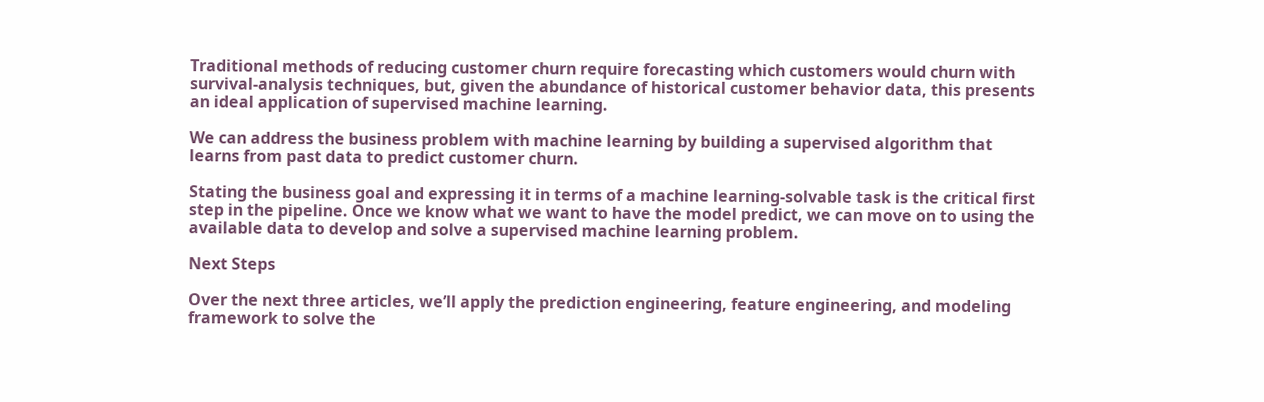Traditional methods of reducing customer churn require forecasting which customers would churn with survival-analysis techniques, but, given the abundance of historical customer behavior data, this presents an ideal application of supervised machine learning.

We can address the business problem with machine learning by building a supervised algorithm that learns from past data to predict customer churn.

Stating the business goal and expressing it in terms of a machine learning-solvable task is the critical first step in the pipeline. Once we know what we want to have the model predict, we can move on to using the available data to develop and solve a supervised machine learning problem.

Next Steps

Over the next three articles, we’ll apply the prediction engineering, feature engineering, and modeling framework to solve the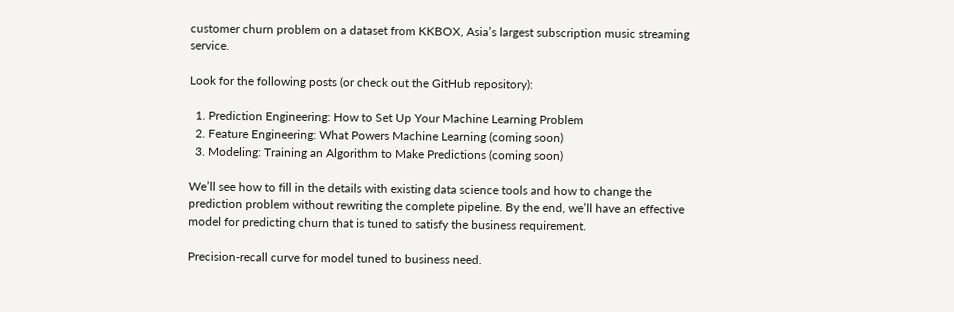customer churn problem on a dataset from KKBOX, Asia’s largest subscription music streaming service.

Look for the following posts (or check out the GitHub repository):

  1. Prediction Engineering: How to Set Up Your Machine Learning Problem
  2. Feature Engineering: What Powers Machine Learning (coming soon)
  3. Modeling: Training an Algorithm to Make Predictions (coming soon)

We’ll see how to fill in the details with existing data science tools and how to change the prediction problem without rewriting the complete pipeline. By the end, we’ll have an effective model for predicting churn that is tuned to satisfy the business requirement.

Precision-recall curve for model tuned to business need.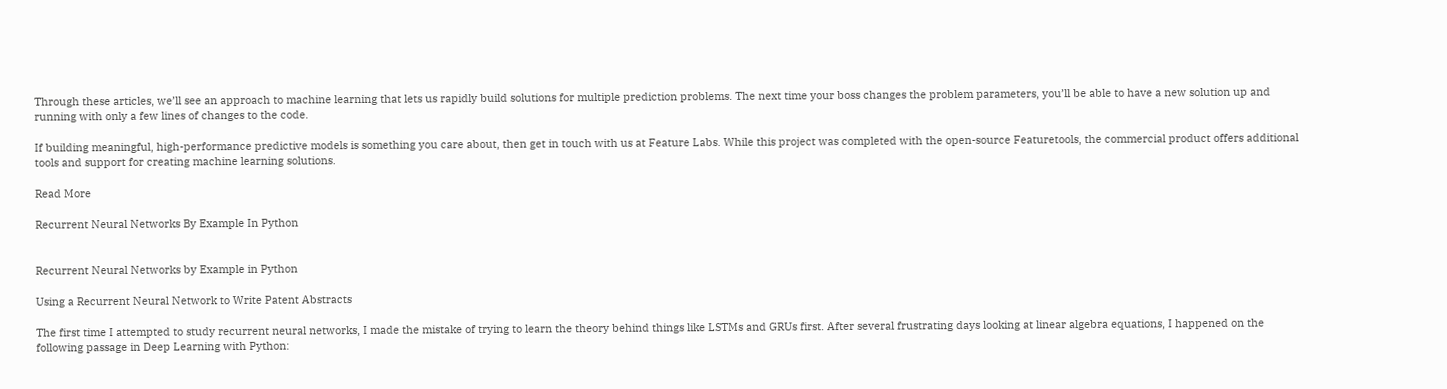Through these articles, we’ll see an approach to machine learning that lets us rapidly build solutions for multiple prediction problems. The next time your boss changes the problem parameters, you’ll be able to have a new solution up and running with only a few lines of changes to the code.

If building meaningful, high-performance predictive models is something you care about, then get in touch with us at Feature Labs. While this project was completed with the open-source Featuretools, the commercial product offers additional tools and support for creating machine learning solutions.

Read More

Recurrent Neural Networks By Example In Python


Recurrent Neural Networks by Example in Python

Using a Recurrent Neural Network to Write Patent Abstracts

The first time I attempted to study recurrent neural networks, I made the mistake of trying to learn the theory behind things like LSTMs and GRUs first. After several frustrating days looking at linear algebra equations, I happened on the following passage in Deep Learning with Python: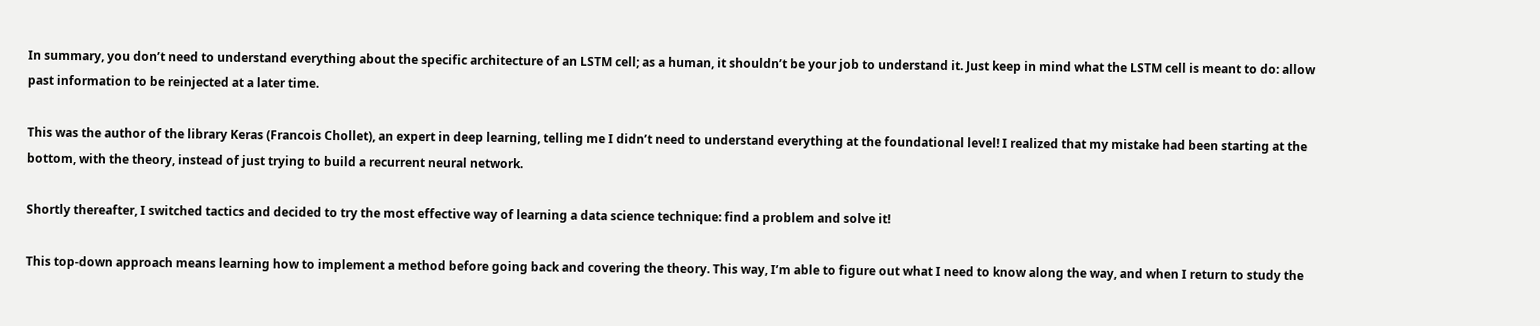In summary, you don’t need to understand everything about the specific architecture of an LSTM cell; as a human, it shouldn’t be your job to understand it. Just keep in mind what the LSTM cell is meant to do: allow past information to be reinjected at a later time.

This was the author of the library Keras (Francois Chollet), an expert in deep learning, telling me I didn’t need to understand everything at the foundational level! I realized that my mistake had been starting at the bottom, with the theory, instead of just trying to build a recurrent neural network.

Shortly thereafter, I switched tactics and decided to try the most effective way of learning a data science technique: find a problem and solve it!

This top-down approach means learning how to implement a method before going back and covering the theory. This way, I’m able to figure out what I need to know along the way, and when I return to study the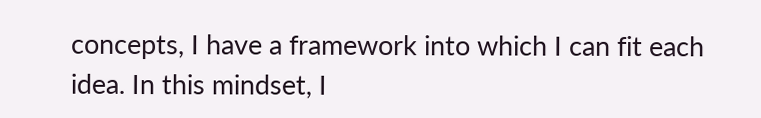concepts, I have a framework into which I can fit each idea. In this mindset, I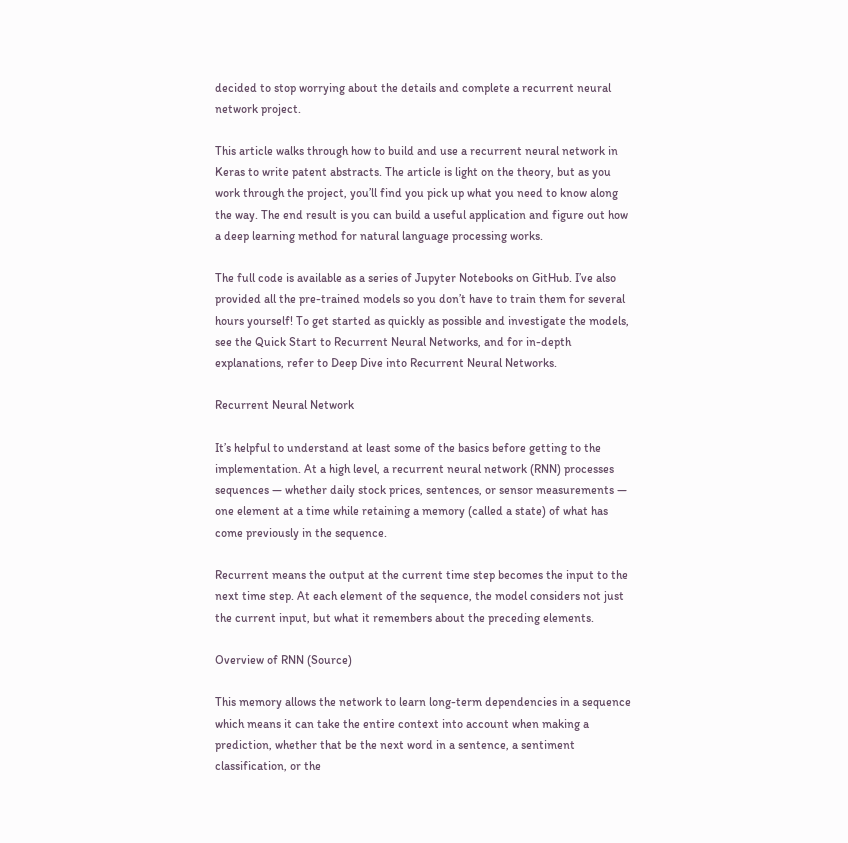decided to stop worrying about the details and complete a recurrent neural network project.

This article walks through how to build and use a recurrent neural network in Keras to write patent abstracts. The article is light on the theory, but as you work through the project, you’ll find you pick up what you need to know along the way. The end result is you can build a useful application and figure out how a deep learning method for natural language processing works.

The full code is available as a series of Jupyter Notebooks on GitHub. I’ve also provided all the pre-trained models so you don’t have to train them for several hours yourself! To get started as quickly as possible and investigate the models, see the Quick Start to Recurrent Neural Networks, and for in-depth explanations, refer to Deep Dive into Recurrent Neural Networks.

Recurrent Neural Network

It’s helpful to understand at least some of the basics before getting to the implementation. At a high level, a recurrent neural network (RNN) processes sequences — whether daily stock prices, sentences, or sensor measurements — one element at a time while retaining a memory (called a state) of what has come previously in the sequence.

Recurrent means the output at the current time step becomes the input to the next time step. At each element of the sequence, the model considers not just the current input, but what it remembers about the preceding elements.

Overview of RNN (Source)

This memory allows the network to learn long-term dependencies in a sequence which means it can take the entire context into account when making a prediction, whether that be the next word in a sentence, a sentiment classification, or the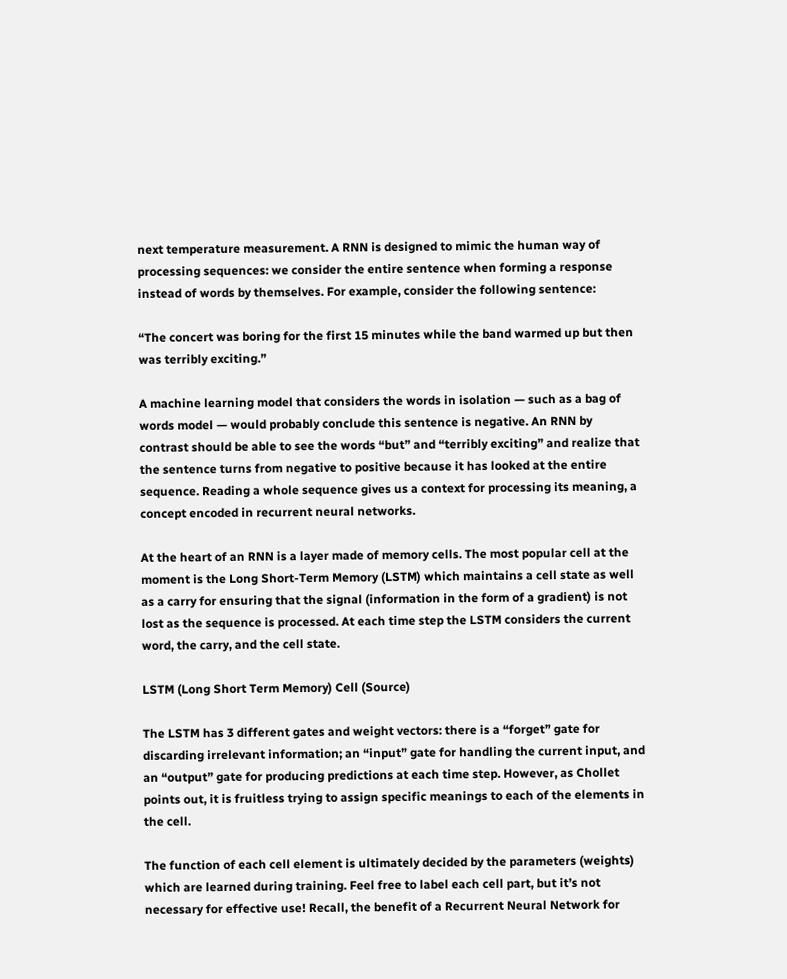next temperature measurement. A RNN is designed to mimic the human way of processing sequences: we consider the entire sentence when forming a response instead of words by themselves. For example, consider the following sentence:

“The concert was boring for the first 15 minutes while the band warmed up but then was terribly exciting.”

A machine learning model that considers the words in isolation — such as a bag of words model — would probably conclude this sentence is negative. An RNN by contrast should be able to see the words “but” and “terribly exciting” and realize that the sentence turns from negative to positive because it has looked at the entire sequence. Reading a whole sequence gives us a context for processing its meaning, a concept encoded in recurrent neural networks.

At the heart of an RNN is a layer made of memory cells. The most popular cell at the moment is the Long Short-Term Memory (LSTM) which maintains a cell state as well as a carry for ensuring that the signal (information in the form of a gradient) is not lost as the sequence is processed. At each time step the LSTM considers the current word, the carry, and the cell state.

LSTM (Long Short Term Memory) Cell (Source)

The LSTM has 3 different gates and weight vectors: there is a “forget” gate for discarding irrelevant information; an “input” gate for handling the current input, and an “output” gate for producing predictions at each time step. However, as Chollet points out, it is fruitless trying to assign specific meanings to each of the elements in the cell.

The function of each cell element is ultimately decided by the parameters (weights) which are learned during training. Feel free to label each cell part, but it’s not necessary for effective use! Recall, the benefit of a Recurrent Neural Network for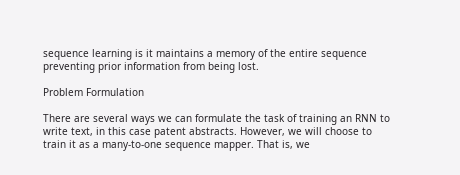sequence learning is it maintains a memory of the entire sequence preventing prior information from being lost.

Problem Formulation

There are several ways we can formulate the task of training an RNN to write text, in this case patent abstracts. However, we will choose to train it as a many-to-one sequence mapper. That is, we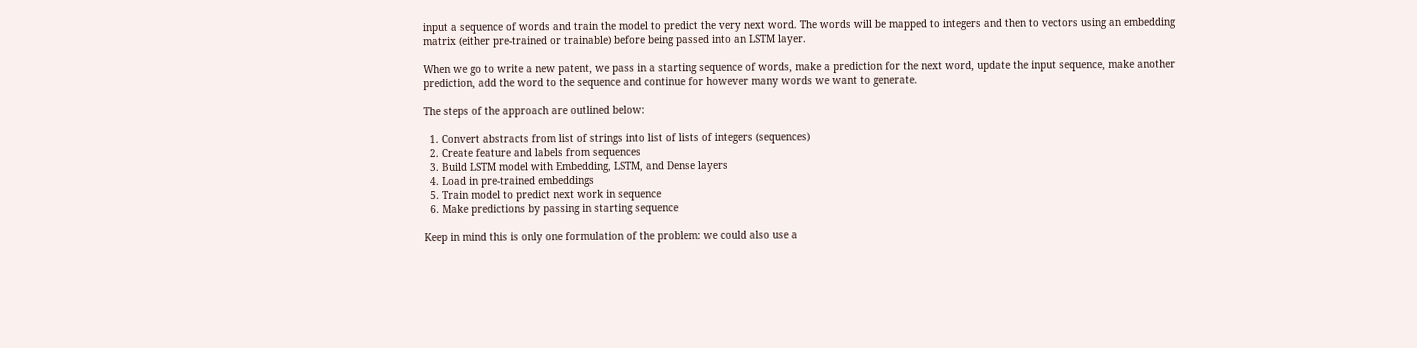input a sequence of words and train the model to predict the very next word. The words will be mapped to integers and then to vectors using an embedding matrix (either pre-trained or trainable) before being passed into an LSTM layer.

When we go to write a new patent, we pass in a starting sequence of words, make a prediction for the next word, update the input sequence, make another prediction, add the word to the sequence and continue for however many words we want to generate.

The steps of the approach are outlined below:

  1. Convert abstracts from list of strings into list of lists of integers (sequences)
  2. Create feature and labels from sequences
  3. Build LSTM model with Embedding, LSTM, and Dense layers
  4. Load in pre-trained embeddings
  5. Train model to predict next work in sequence
  6. Make predictions by passing in starting sequence

Keep in mind this is only one formulation of the problem: we could also use a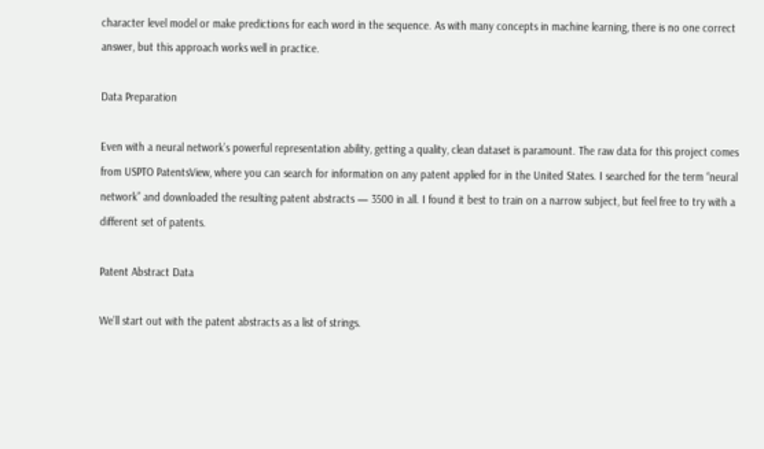character level model or make predictions for each word in the sequence. As with many concepts in machine learning, there is no one correct answer, but this approach works well in practice.

Data Preparation

Even with a neural network’s powerful representation ability, getting a quality, clean dataset is paramount. The raw data for this project comes from USPTO PatentsView, where you can search for information on any patent applied for in the United States. I searched for the term “neural network” and downloaded the resulting patent abstracts — 3500 in all. I found it best to train on a narrow subject, but feel free to try with a different set of patents.

Patent Abstract Data

We’ll start out with the patent abstracts as a list of strings.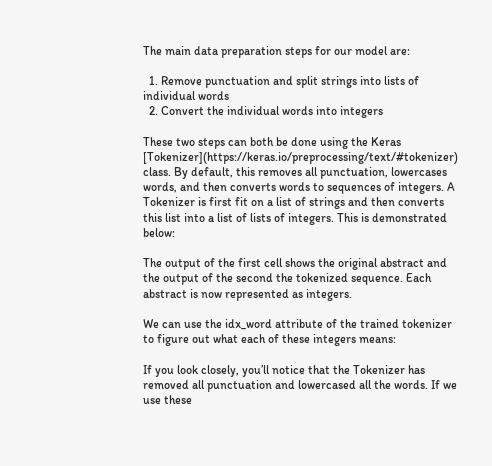The main data preparation steps for our model are:

  1. Remove punctuation and split strings into lists of individual words
  2. Convert the individual words into integers

These two steps can both be done using the Keras [Tokenizer](https://keras.io/preprocessing/text/#tokenizer) class. By default, this removes all punctuation, lowercases words, and then converts words to sequences of integers. A Tokenizer is first fit on a list of strings and then converts this list into a list of lists of integers. This is demonstrated below:

The output of the first cell shows the original abstract and the output of the second the tokenized sequence. Each abstract is now represented as integers.

We can use the idx_word attribute of the trained tokenizer to figure out what each of these integers means:

If you look closely, you’ll notice that the Tokenizer has removed all punctuation and lowercased all the words. If we use these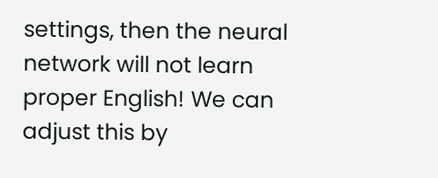settings, then the neural network will not learn proper English! We can adjust this by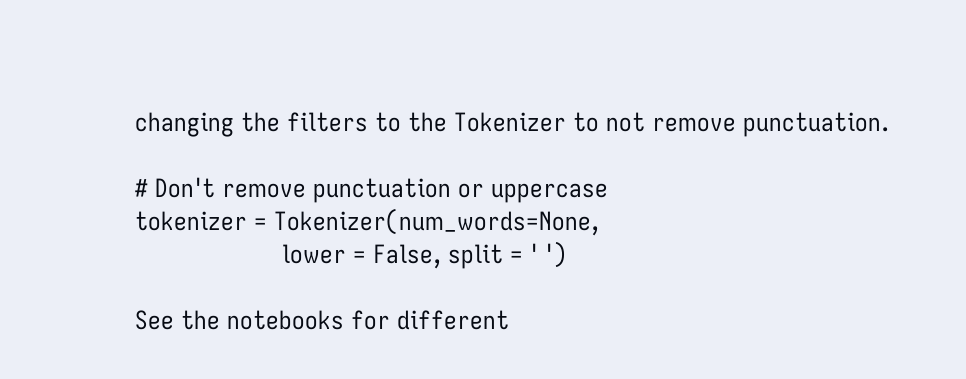changing the filters to the Tokenizer to not remove punctuation.

# Don't remove punctuation or uppercase
tokenizer = Tokenizer(num_words=None,
                     lower = False, split = ' ')

See the notebooks for different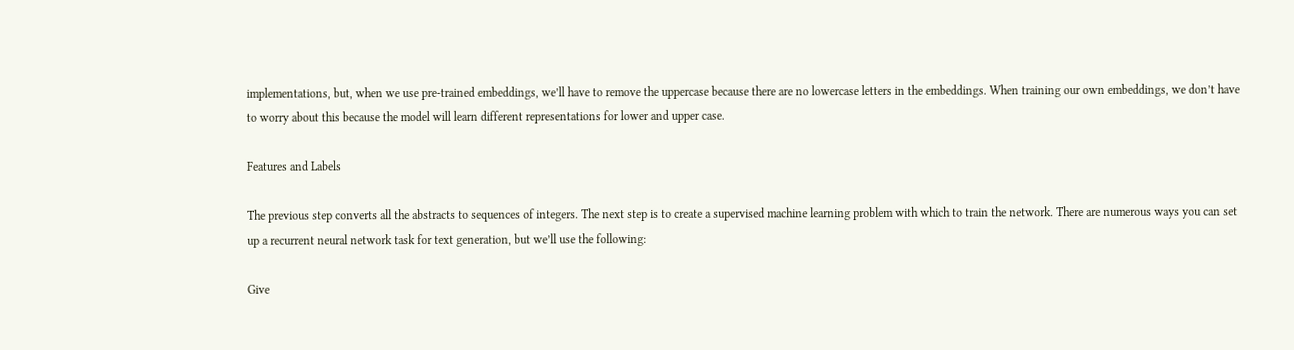implementations, but, when we use pre-trained embeddings, we’ll have to remove the uppercase because there are no lowercase letters in the embeddings. When training our own embeddings, we don’t have to worry about this because the model will learn different representations for lower and upper case.

Features and Labels

The previous step converts all the abstracts to sequences of integers. The next step is to create a supervised machine learning problem with which to train the network. There are numerous ways you can set up a recurrent neural network task for text generation, but we’ll use the following:

Give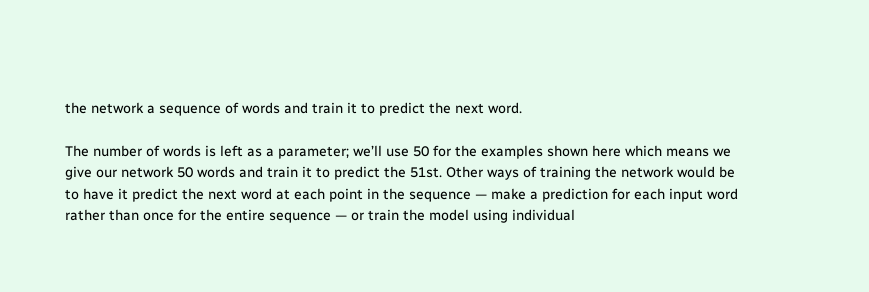the network a sequence of words and train it to predict the next word.

The number of words is left as a parameter; we’ll use 50 for the examples shown here which means we give our network 50 words and train it to predict the 51st. Other ways of training the network would be to have it predict the next word at each point in the sequence — make a prediction for each input word rather than once for the entire sequence — or train the model using individual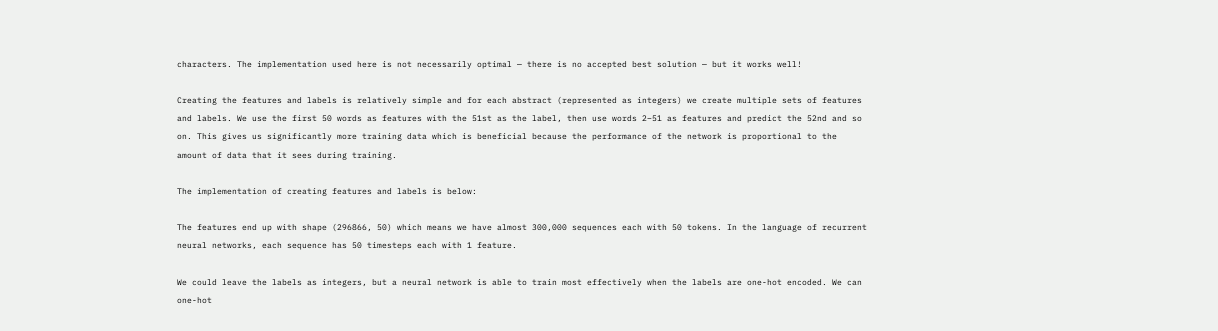characters. The implementation used here is not necessarily optimal — there is no accepted best solution — but it works well!

Creating the features and labels is relatively simple and for each abstract (represented as integers) we create multiple sets of features and labels. We use the first 50 words as features with the 51st as the label, then use words 2–51 as features and predict the 52nd and so on. This gives us significantly more training data which is beneficial because the performance of the network is proportional to the amount of data that it sees during training.

The implementation of creating features and labels is below:

The features end up with shape (296866, 50) which means we have almost 300,000 sequences each with 50 tokens. In the language of recurrent neural networks, each sequence has 50 timesteps each with 1 feature.

We could leave the labels as integers, but a neural network is able to train most effectively when the labels are one-hot encoded. We can one-hot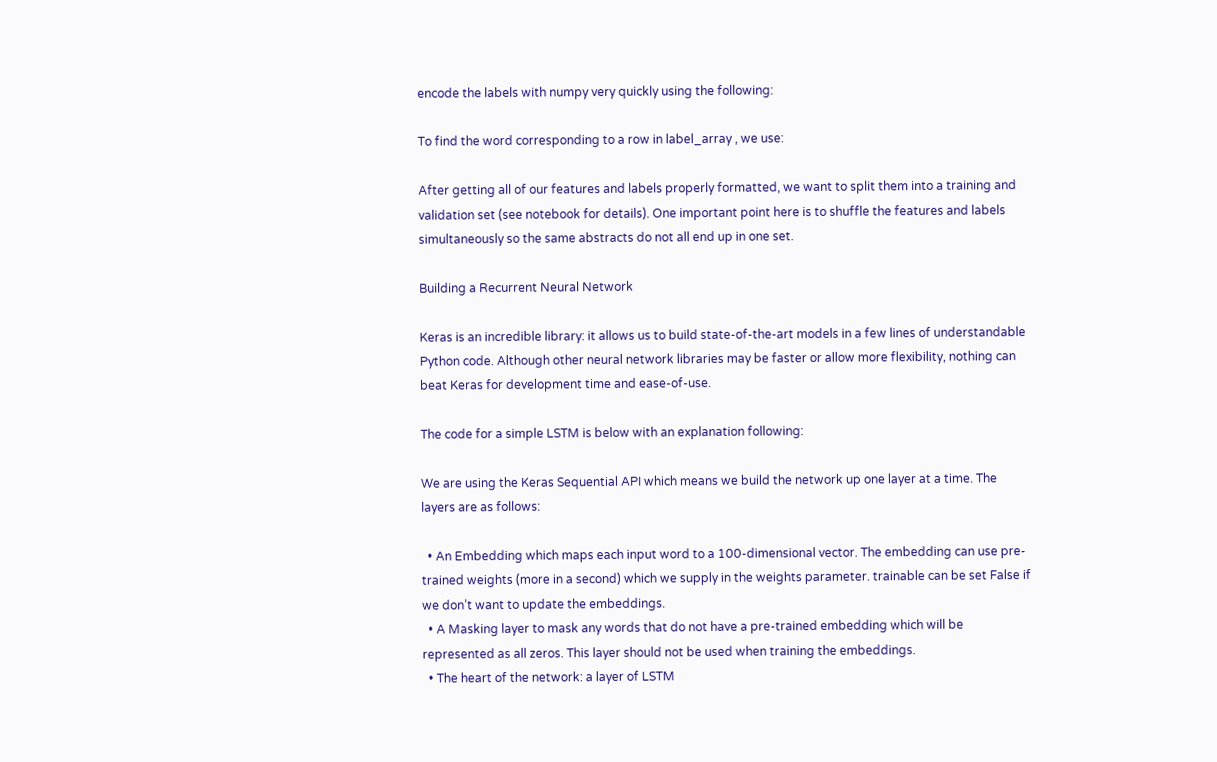encode the labels with numpy very quickly using the following:

To find the word corresponding to a row in label_array , we use:

After getting all of our features and labels properly formatted, we want to split them into a training and validation set (see notebook for details). One important point here is to shuffle the features and labels simultaneously so the same abstracts do not all end up in one set.

Building a Recurrent Neural Network

Keras is an incredible library: it allows us to build state-of-the-art models in a few lines of understandable Python code. Although other neural network libraries may be faster or allow more flexibility, nothing can beat Keras for development time and ease-of-use.

The code for a simple LSTM is below with an explanation following:

We are using the Keras Sequential API which means we build the network up one layer at a time. The layers are as follows:

  • An Embedding which maps each input word to a 100-dimensional vector. The embedding can use pre-trained weights (more in a second) which we supply in the weights parameter. trainable can be set False if we don’t want to update the embeddings.
  • A Masking layer to mask any words that do not have a pre-trained embedding which will be represented as all zeros. This layer should not be used when training the embeddings.
  • The heart of the network: a layer of LSTM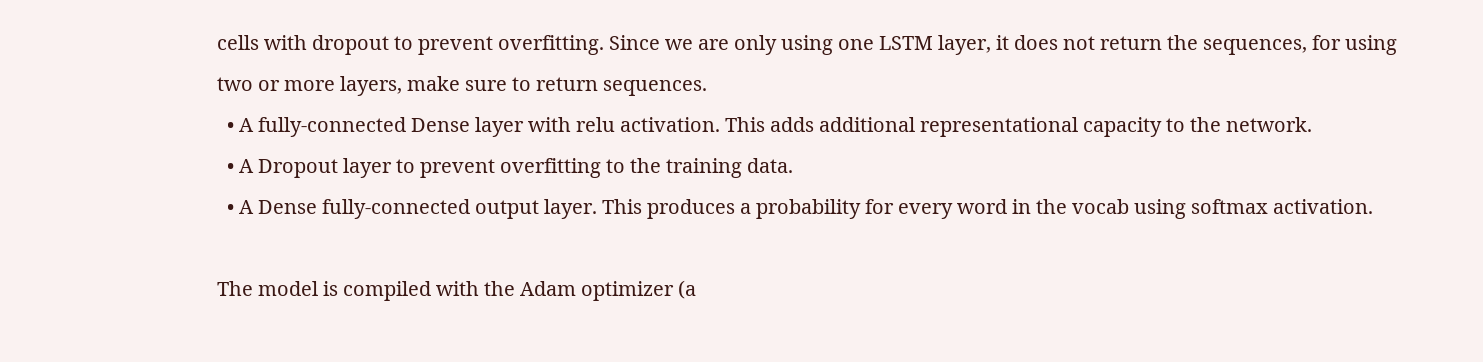cells with dropout to prevent overfitting. Since we are only using one LSTM layer, it does not return the sequences, for using two or more layers, make sure to return sequences.
  • A fully-connected Dense layer with relu activation. This adds additional representational capacity to the network.
  • A Dropout layer to prevent overfitting to the training data.
  • A Dense fully-connected output layer. This produces a probability for every word in the vocab using softmax activation.

The model is compiled with the Adam optimizer (a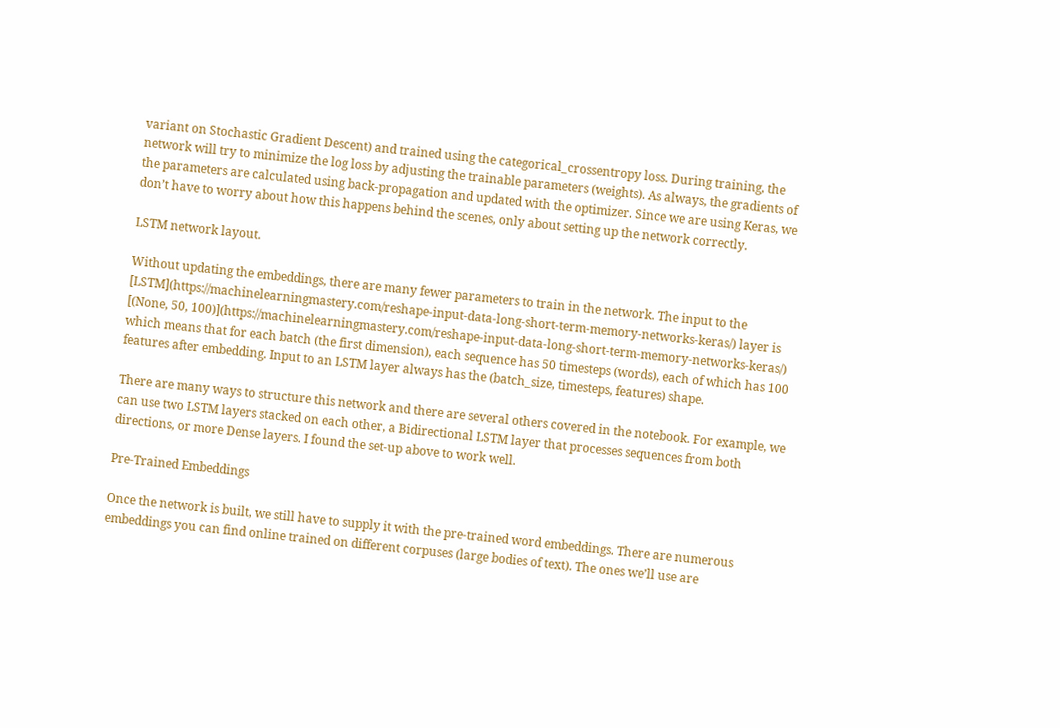variant on Stochastic Gradient Descent) and trained using the categorical_crossentropy loss. During training, the network will try to minimize the log loss by adjusting the trainable parameters (weights). As always, the gradients of the parameters are calculated using back-propagation and updated with the optimizer. Since we are using Keras, we don’t have to worry about how this happens behind the scenes, only about setting up the network correctly.

LSTM network layout.

Without updating the embeddings, there are many fewer parameters to train in the network. The input to the [LSTM](https://machinelearningmastery.com/reshape-input-data-long-short-term-memory-networks-keras/) layer is [(None, 50, 100)](https://machinelearningmastery.com/reshape-input-data-long-short-term-memory-networks-keras/) which means that for each batch (the first dimension), each sequence has 50 timesteps (words), each of which has 100 features after embedding. Input to an LSTM layer always has the (batch_size, timesteps, features) shape.

There are many ways to structure this network and there are several others covered in the notebook. For example, we can use two LSTM layers stacked on each other, a Bidirectional LSTM layer that processes sequences from both directions, or more Dense layers. I found the set-up above to work well.

Pre-Trained Embeddings

Once the network is built, we still have to supply it with the pre-trained word embeddings. There are numerous embeddings you can find online trained on different corpuses (large bodies of text). The ones we’ll use are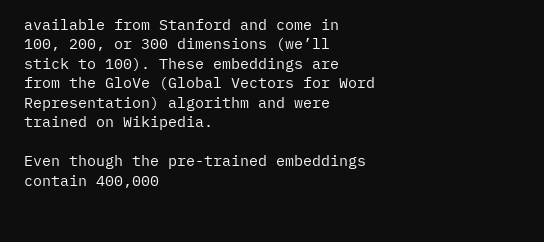available from Stanford and come in 100, 200, or 300 dimensions (we’ll stick to 100). These embeddings are from the GloVe (Global Vectors for Word Representation) algorithm and were trained on Wikipedia.

Even though the pre-trained embeddings contain 400,000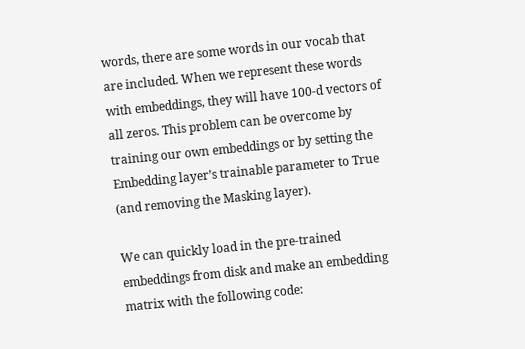words, there are some words in our vocab that are included. When we represent these words with embeddings, they will have 100-d vectors of all zeros. This problem can be overcome by training our own embeddings or by setting the Embedding layer’s trainable parameter to True (and removing the Masking layer).

We can quickly load in the pre-trained embeddings from disk and make an embedding matrix with the following code: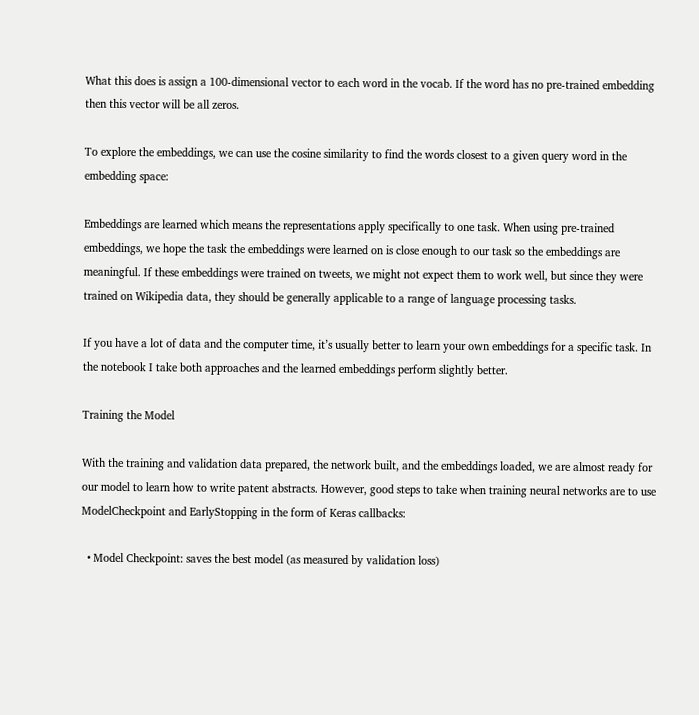What this does is assign a 100-dimensional vector to each word in the vocab. If the word has no pre-trained embedding then this vector will be all zeros.

To explore the embeddings, we can use the cosine similarity to find the words closest to a given query word in the embedding space:

Embeddings are learned which means the representations apply specifically to one task. When using pre-trained embeddings, we hope the task the embeddings were learned on is close enough to our task so the embeddings are meaningful. If these embeddings were trained on tweets, we might not expect them to work well, but since they were trained on Wikipedia data, they should be generally applicable to a range of language processing tasks.

If you have a lot of data and the computer time, it’s usually better to learn your own embeddings for a specific task. In the notebook I take both approaches and the learned embeddings perform slightly better.

Training the Model

With the training and validation data prepared, the network built, and the embeddings loaded, we are almost ready for our model to learn how to write patent abstracts. However, good steps to take when training neural networks are to use ModelCheckpoint and EarlyStopping in the form of Keras callbacks:

  • Model Checkpoint: saves the best model (as measured by validation loss)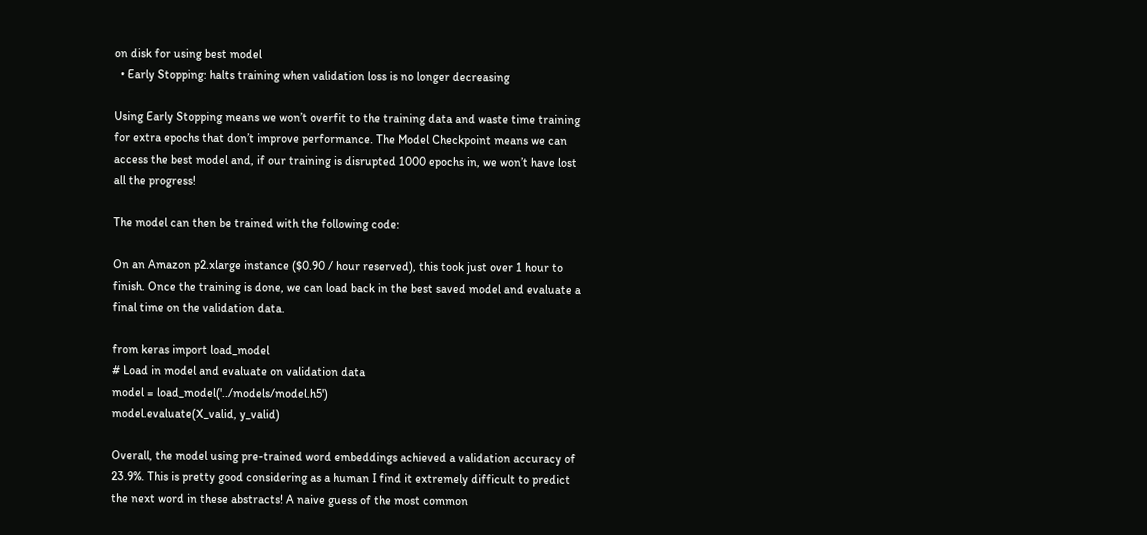on disk for using best model
  • Early Stopping: halts training when validation loss is no longer decreasing

Using Early Stopping means we won’t overfit to the training data and waste time training for extra epochs that don’t improve performance. The Model Checkpoint means we can access the best model and, if our training is disrupted 1000 epochs in, we won’t have lost all the progress!

The model can then be trained with the following code:

On an Amazon p2.xlarge instance ($0.90 / hour reserved), this took just over 1 hour to finish. Once the training is done, we can load back in the best saved model and evaluate a final time on the validation data.

from keras import load_model
# Load in model and evaluate on validation data
model = load_model('../models/model.h5')
model.evaluate(X_valid, y_valid)

Overall, the model using pre-trained word embeddings achieved a validation accuracy of 23.9%. This is pretty good considering as a human I find it extremely difficult to predict the next word in these abstracts! A naive guess of the most common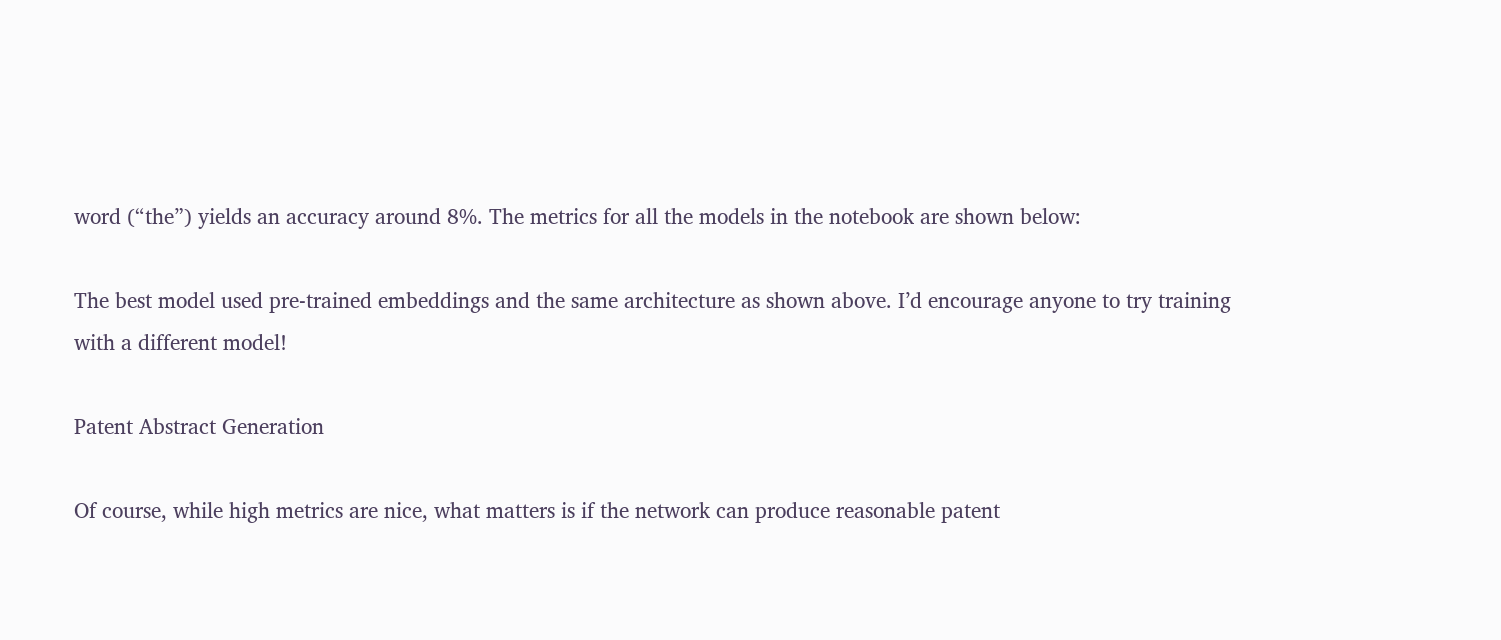word (“the”) yields an accuracy around 8%. The metrics for all the models in the notebook are shown below:

The best model used pre-trained embeddings and the same architecture as shown above. I’d encourage anyone to try training with a different model!

Patent Abstract Generation

Of course, while high metrics are nice, what matters is if the network can produce reasonable patent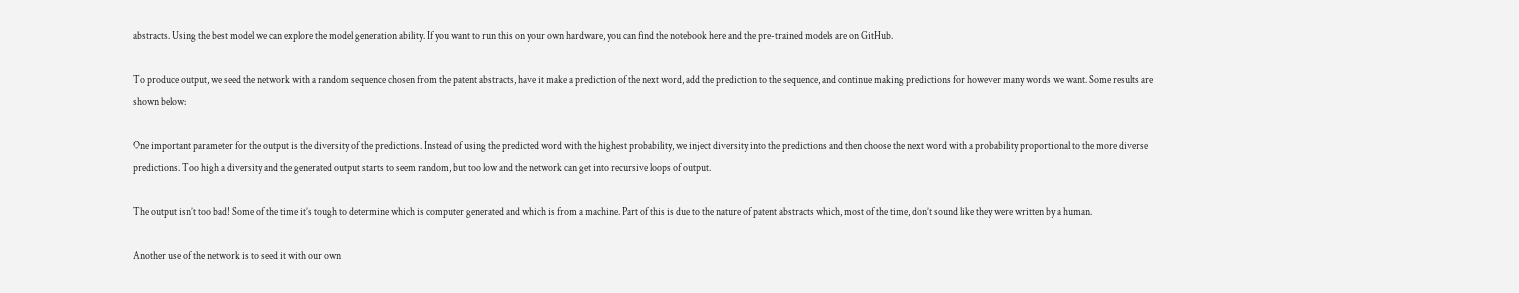abstracts. Using the best model we can explore the model generation ability. If you want to run this on your own hardware, you can find the notebook here and the pre-trained models are on GitHub.

To produce output, we seed the network with a random sequence chosen from the patent abstracts, have it make a prediction of the next word, add the prediction to the sequence, and continue making predictions for however many words we want. Some results are shown below:

One important parameter for the output is the diversity of the predictions. Instead of using the predicted word with the highest probability, we inject diversity into the predictions and then choose the next word with a probability proportional to the more diverse predictions. Too high a diversity and the generated output starts to seem random, but too low and the network can get into recursive loops of output.

The output isn’t too bad! Some of the time it’s tough to determine which is computer generated and which is from a machine. Part of this is due to the nature of patent abstracts which, most of the time, don’t sound like they were written by a human.

Another use of the network is to seed it with our own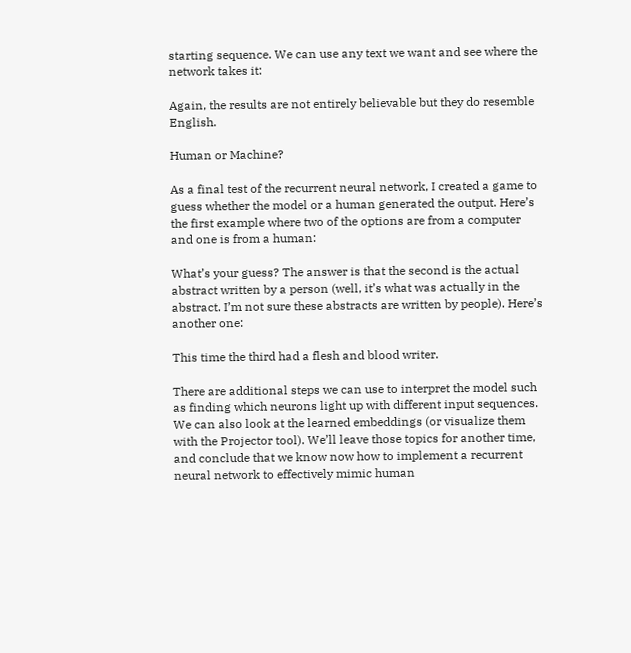starting sequence. We can use any text we want and see where the network takes it:

Again, the results are not entirely believable but they do resemble English.

Human or Machine?

As a final test of the recurrent neural network, I created a game to guess whether the model or a human generated the output. Here’s the first example where two of the options are from a computer and one is from a human:

What’s your guess? The answer is that the second is the actual abstract written by a person (well, it’s what was actually in the abstract. I’m not sure these abstracts are written by people). Here’s another one:

This time the third had a flesh and blood writer.

There are additional steps we can use to interpret the model such as finding which neurons light up with different input sequences. We can also look at the learned embeddings (or visualize them with the Projector tool). We’ll leave those topics for another time, and conclude that we know now how to implement a recurrent neural network to effectively mimic human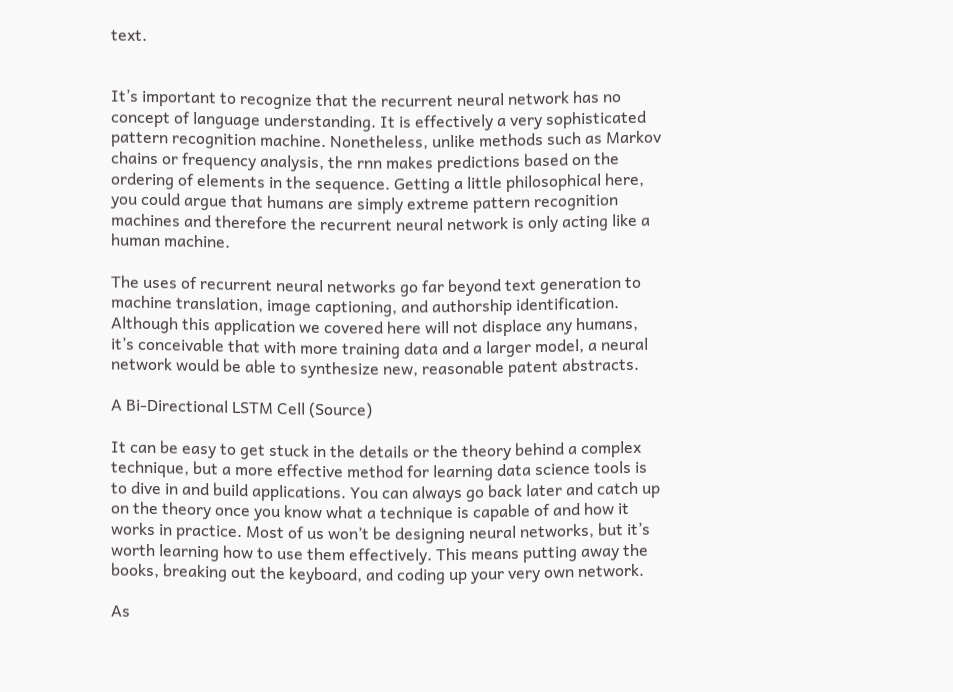text.


It’s important to recognize that the recurrent neural network has no concept of language understanding. It is effectively a very sophisticated pattern recognition machine. Nonetheless, unlike methods such as Markov chains or frequency analysis, the rnn makes predictions based on the ordering of elements in the sequence. Getting a little philosophical here, you could argue that humans are simply extreme pattern recognition machines and therefore the recurrent neural network is only acting like a human machine.

The uses of recurrent neural networks go far beyond text generation to machine translation, image captioning, and authorship identification. Although this application we covered here will not displace any humans, it’s conceivable that with more training data and a larger model, a neural network would be able to synthesize new, reasonable patent abstracts.

A Bi-Directional LSTM Cell (Source)

It can be easy to get stuck in the details or the theory behind a complex technique, but a more effective method for learning data science tools is to dive in and build applications. You can always go back later and catch up on the theory once you know what a technique is capable of and how it works in practice. Most of us won’t be designing neural networks, but it’s worth learning how to use them effectively. This means putting away the books, breaking out the keyboard, and coding up your very own network.

As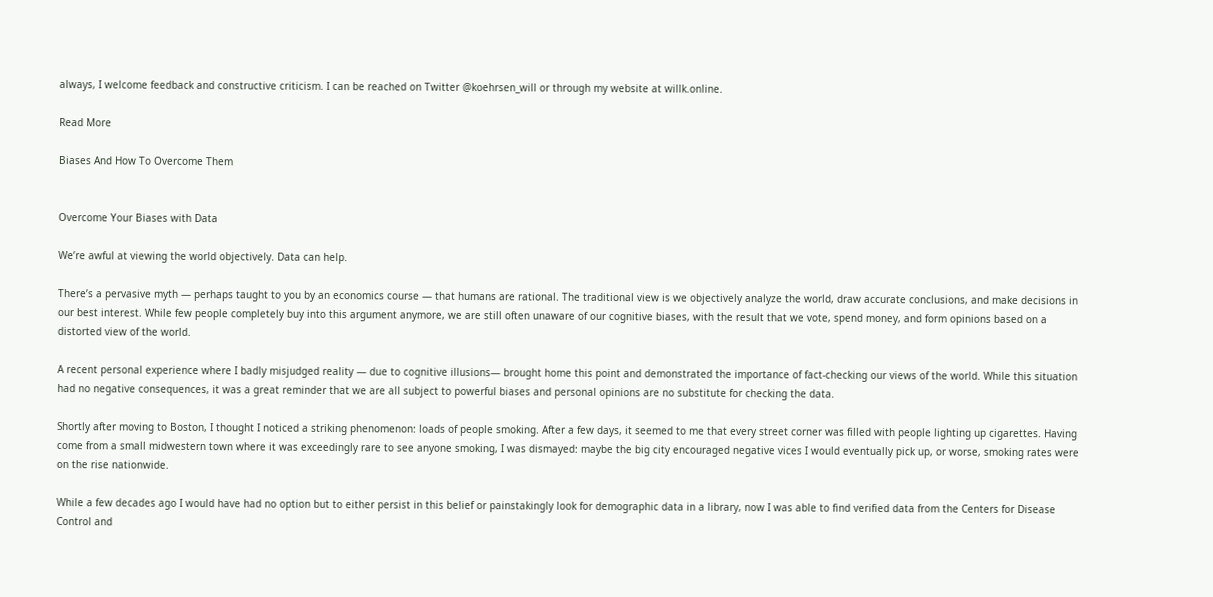always, I welcome feedback and constructive criticism. I can be reached on Twitter @koehrsen_will or through my website at willk.online.

Read More

Biases And How To Overcome Them


Overcome Your Biases with Data

We’re awful at viewing the world objectively. Data can help.

There’s a pervasive myth — perhaps taught to you by an economics course — that humans are rational. The traditional view is we objectively analyze the world, draw accurate conclusions, and make decisions in our best interest. While few people completely buy into this argument anymore, we are still often unaware of our cognitive biases, with the result that we vote, spend money, and form opinions based on a distorted view of the world.

A recent personal experience where I badly misjudged reality — due to cognitive illusions— brought home this point and demonstrated the importance of fact-checking our views of the world. While this situation had no negative consequences, it was a great reminder that we are all subject to powerful biases and personal opinions are no substitute for checking the data.

Shortly after moving to Boston, I thought I noticed a striking phenomenon: loads of people smoking. After a few days, it seemed to me that every street corner was filled with people lighting up cigarettes. Having come from a small midwestern town where it was exceedingly rare to see anyone smoking, I was dismayed: maybe the big city encouraged negative vices I would eventually pick up, or worse, smoking rates were on the rise nationwide.

While a few decades ago I would have had no option but to either persist in this belief or painstakingly look for demographic data in a library, now I was able to find verified data from the Centers for Disease Control and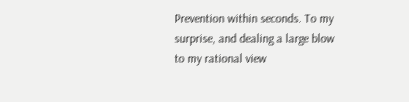Prevention within seconds. To my surprise, and dealing a large blow to my rational view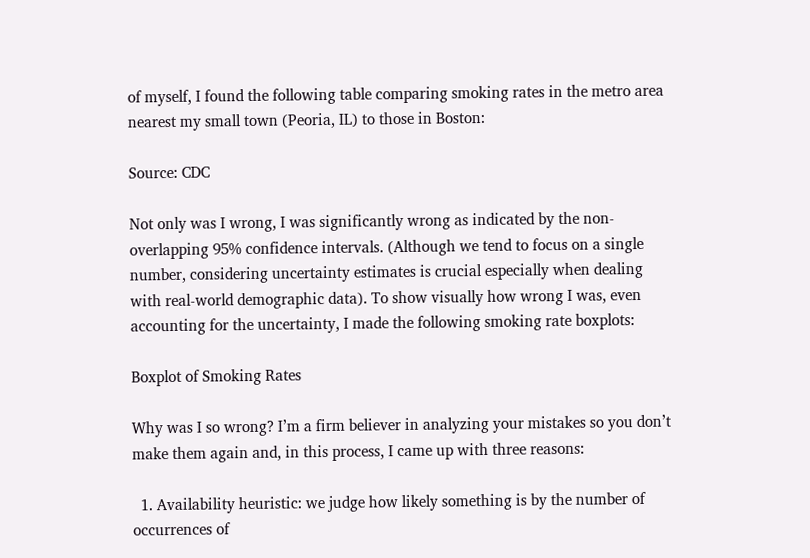of myself, I found the following table comparing smoking rates in the metro area nearest my small town (Peoria, IL) to those in Boston:

Source: CDC

Not only was I wrong, I was significantly wrong as indicated by the non-overlapping 95% confidence intervals. (Although we tend to focus on a single number, considering uncertainty estimates is crucial especially when dealing with real-world demographic data). To show visually how wrong I was, even accounting for the uncertainty, I made the following smoking rate boxplots:

Boxplot of Smoking Rates

Why was I so wrong? I’m a firm believer in analyzing your mistakes so you don’t make them again and, in this process, I came up with three reasons:

  1. Availability heuristic: we judge how likely something is by the number of occurrences of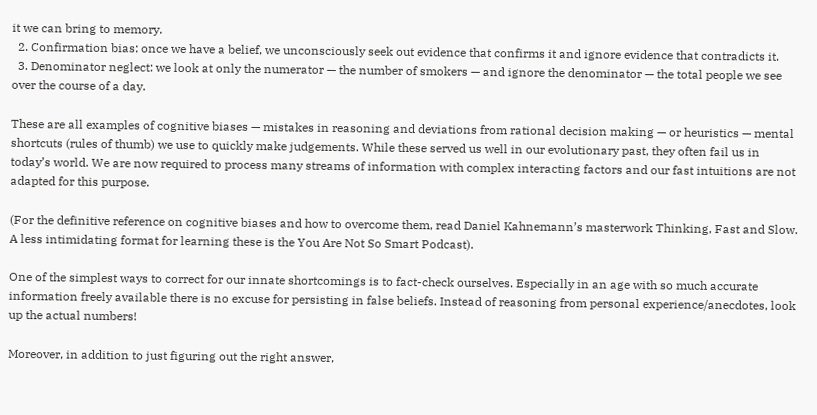it we can bring to memory.
  2. Confirmation bias: once we have a belief, we unconsciously seek out evidence that confirms it and ignore evidence that contradicts it.
  3. Denominator neglect: we look at only the numerator — the number of smokers — and ignore the denominator — the total people we see over the course of a day.

These are all examples of cognitive biases — mistakes in reasoning and deviations from rational decision making — or heuristics — mental shortcuts (rules of thumb) we use to quickly make judgements. While these served us well in our evolutionary past, they often fail us in today’s world. We are now required to process many streams of information with complex interacting factors and our fast intuitions are not adapted for this purpose.

(For the definitive reference on cognitive biases and how to overcome them, read Daniel Kahnemann’s masterwork Thinking, Fast and Slow. A less intimidating format for learning these is the You Are Not So Smart Podcast).

One of the simplest ways to correct for our innate shortcomings is to fact-check ourselves. Especially in an age with so much accurate information freely available there is no excuse for persisting in false beliefs. Instead of reasoning from personal experience/anecdotes, look up the actual numbers!

Moreover, in addition to just figuring out the right answer,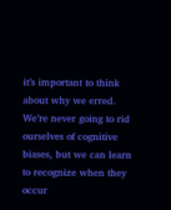it’s important to think about why we erred. We’re never going to rid ourselves of cognitive biases, but we can learn to recognize when they occur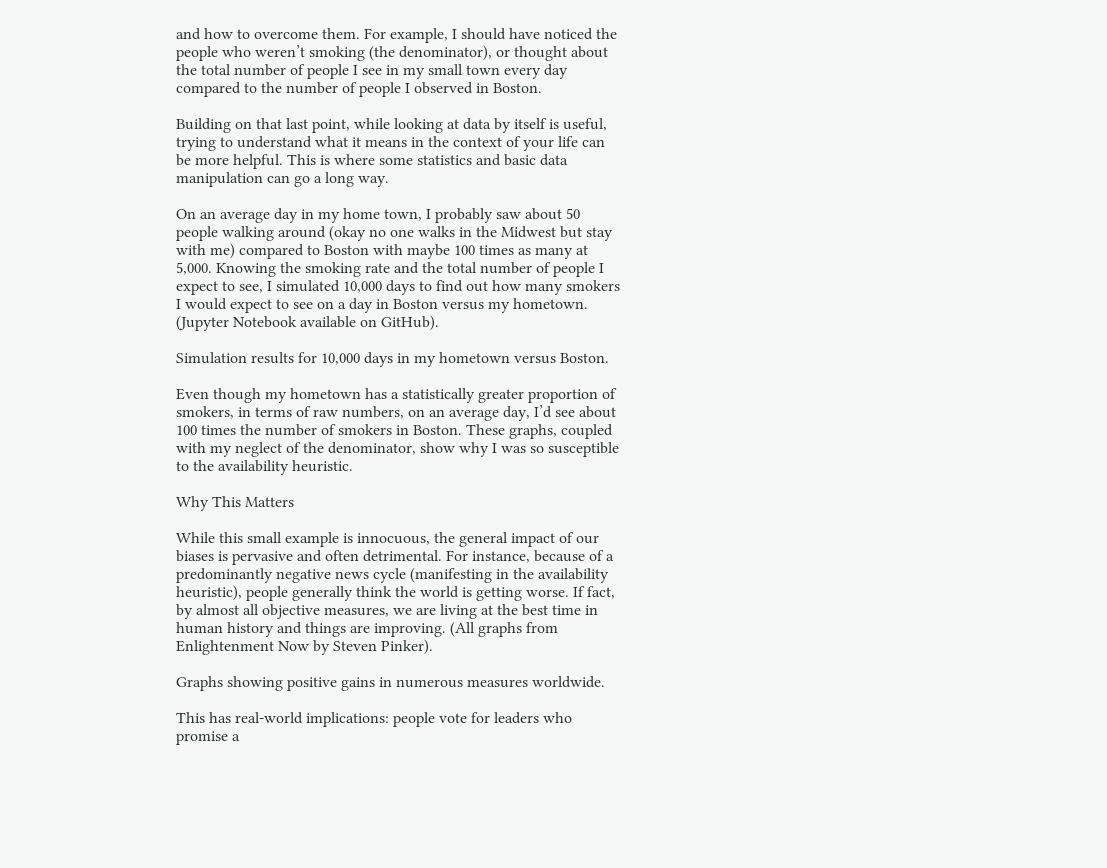and how to overcome them. For example, I should have noticed the people who weren’t smoking (the denominator), or thought about the total number of people I see in my small town every day compared to the number of people I observed in Boston.

Building on that last point, while looking at data by itself is useful, trying to understand what it means in the context of your life can be more helpful. This is where some statistics and basic data manipulation can go a long way.

On an average day in my home town, I probably saw about 50 people walking around (okay no one walks in the Midwest but stay with me) compared to Boston with maybe 100 times as many at 5,000. Knowing the smoking rate and the total number of people I expect to see, I simulated 10,000 days to find out how many smokers I would expect to see on a day in Boston versus my hometown. (Jupyter Notebook available on GitHub).

Simulation results for 10,000 days in my hometown versus Boston.

Even though my hometown has a statistically greater proportion of smokers, in terms of raw numbers, on an average day, I’d see about 100 times the number of smokers in Boston. These graphs, coupled with my neglect of the denominator, show why I was so susceptible to the availability heuristic.

Why This Matters

While this small example is innocuous, the general impact of our biases is pervasive and often detrimental. For instance, because of a predominantly negative news cycle (manifesting in the availability heuristic), people generally think the world is getting worse. If fact, by almost all objective measures, we are living at the best time in human history and things are improving. (All graphs from Enlightenment Now by Steven Pinker).

Graphs showing positive gains in numerous measures worldwide.

This has real-world implications: people vote for leaders who promise a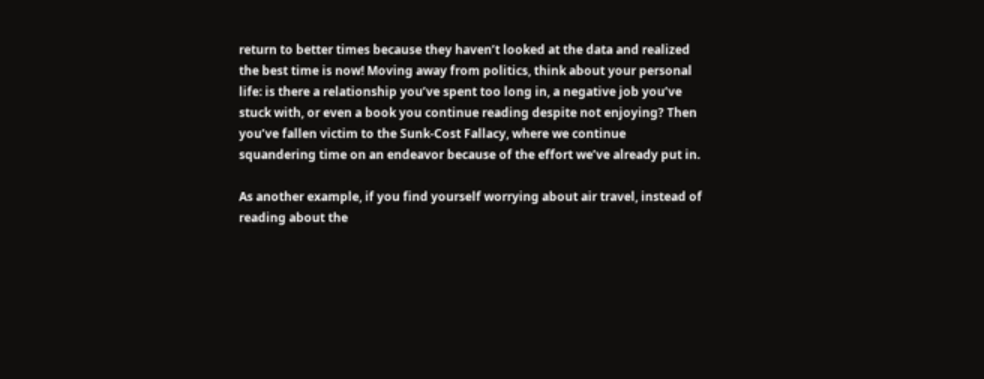return to better times because they haven’t looked at the data and realized the best time is now! Moving away from politics, think about your personal life: is there a relationship you’ve spent too long in, a negative job you’ve stuck with, or even a book you continue reading despite not enjoying? Then you’ve fallen victim to the Sunk-Cost Fallacy, where we continue squandering time on an endeavor because of the effort we’ve already put in.

As another example, if you find yourself worrying about air travel, instead of reading about the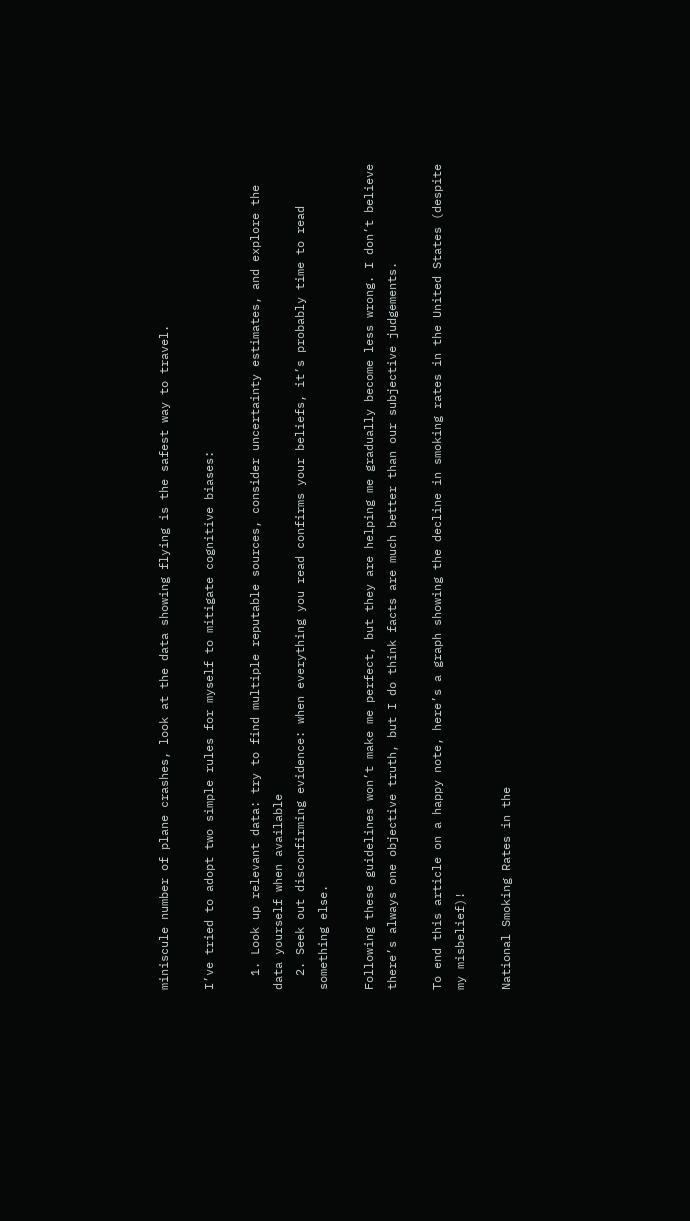miniscule number of plane crashes, look at the data showing flying is the safest way to travel.

I’ve tried to adopt two simple rules for myself to mitigate cognitive biases:

  1. Look up relevant data: try to find multiple reputable sources, consider uncertainty estimates, and explore the data yourself when available
  2. Seek out disconfirming evidence: when everything you read confirms your beliefs, it’s probably time to read something else.

Following these guidelines won’t make me perfect, but they are helping me gradually become less wrong. I don’t believe there’s always one objective truth, but I do think facts are much better than our subjective judgements.

To end this article on a happy note, here’s a graph showing the decline in smoking rates in the United States (despite my misbelief)!

National Smoking Rates in the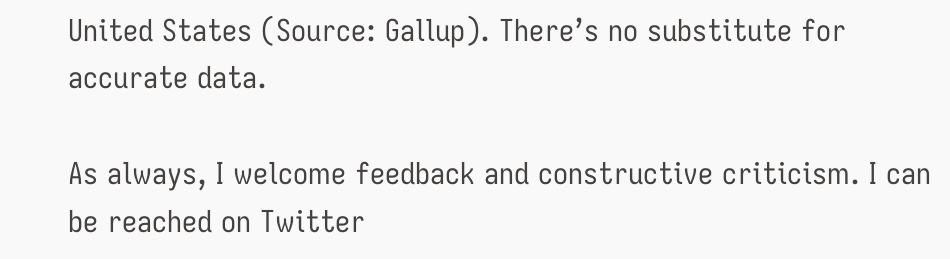United States (Source: Gallup). There’s no substitute for accurate data.

As always, I welcome feedback and constructive criticism. I can be reached on Twitter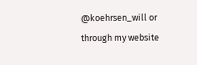@koehrsen_will or through my website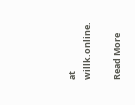at willk.online.

Read More